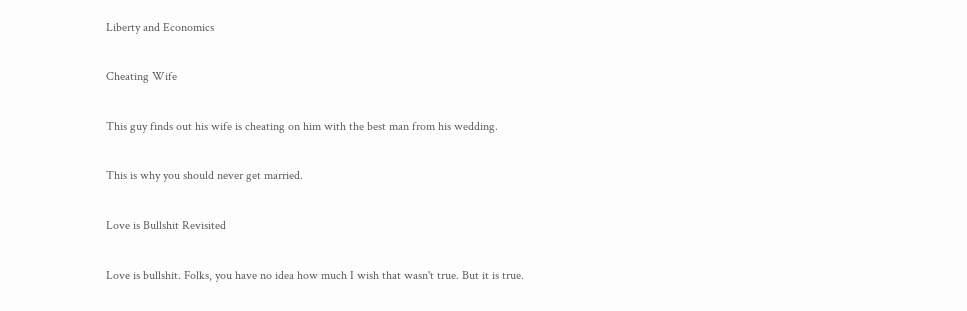Liberty and Economics

Cheating Wife

This guy finds out his wife is cheating on him with the best man from his wedding.

This is why you should never get married.

Love is Bullshit Revisited

Love is bullshit. Folks, you have no idea how much I wish that wasn't true. But it is true.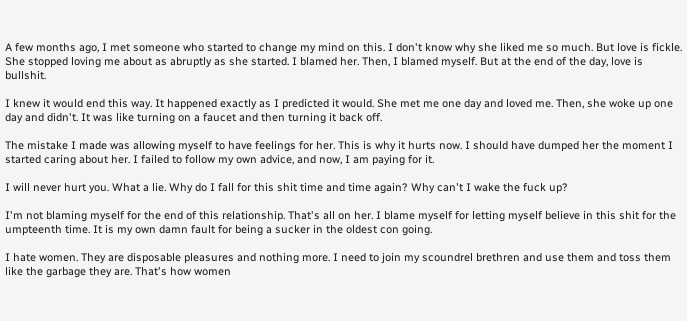A few months ago, I met someone who started to change my mind on this. I don't know why she liked me so much. But love is fickle. She stopped loving me about as abruptly as she started. I blamed her. Then, I blamed myself. But at the end of the day, love is bullshit.

I knew it would end this way. It happened exactly as I predicted it would. She met me one day and loved me. Then, she woke up one day and didn't. It was like turning on a faucet and then turning it back off.

The mistake I made was allowing myself to have feelings for her. This is why it hurts now. I should have dumped her the moment I started caring about her. I failed to follow my own advice, and now, I am paying for it.

I will never hurt you. What a lie. Why do I fall for this shit time and time again? Why can't I wake the fuck up?

I'm not blaming myself for the end of this relationship. That's all on her. I blame myself for letting myself believe in this shit for the umpteenth time. It is my own damn fault for being a sucker in the oldest con going.

I hate women. They are disposable pleasures and nothing more. I need to join my scoundrel brethren and use them and toss them like the garbage they are. That's how women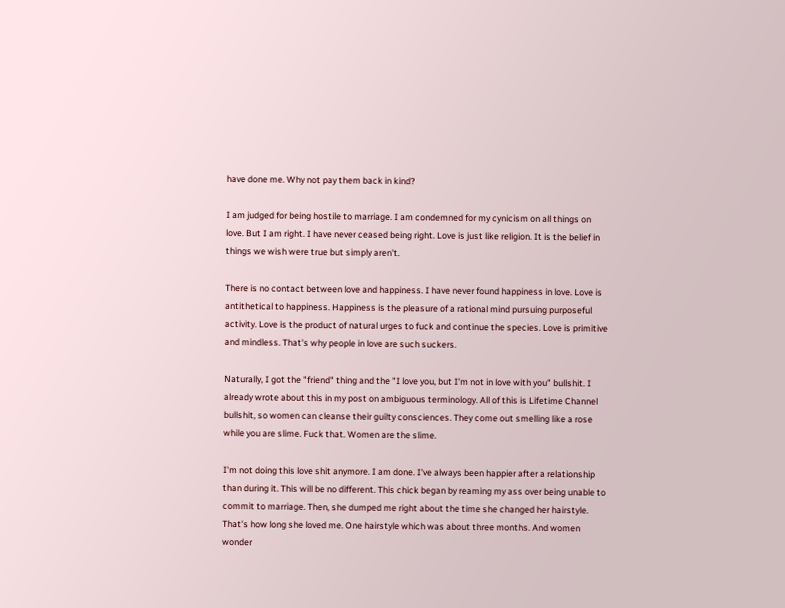have done me. Why not pay them back in kind?

I am judged for being hostile to marriage. I am condemned for my cynicism on all things on love. But I am right. I have never ceased being right. Love is just like religion. It is the belief in things we wish were true but simply aren't.

There is no contact between love and happiness. I have never found happiness in love. Love is antithetical to happiness. Happiness is the pleasure of a rational mind pursuing purposeful activity. Love is the product of natural urges to fuck and continue the species. Love is primitive and mindless. That's why people in love are such suckers.

Naturally, I got the "friend" thing and the "I love you, but I'm not in love with you" bullshit. I already wrote about this in my post on ambiguous terminology. All of this is Lifetime Channel bullshit, so women can cleanse their guilty consciences. They come out smelling like a rose while you are slime. Fuck that. Women are the slime.

I'm not doing this love shit anymore. I am done. I've always been happier after a relationship than during it. This will be no different. This chick began by reaming my ass over being unable to commit to marriage. Then, she dumped me right about the time she changed her hairstyle. That's how long she loved me. One hairstyle which was about three months. And women wonder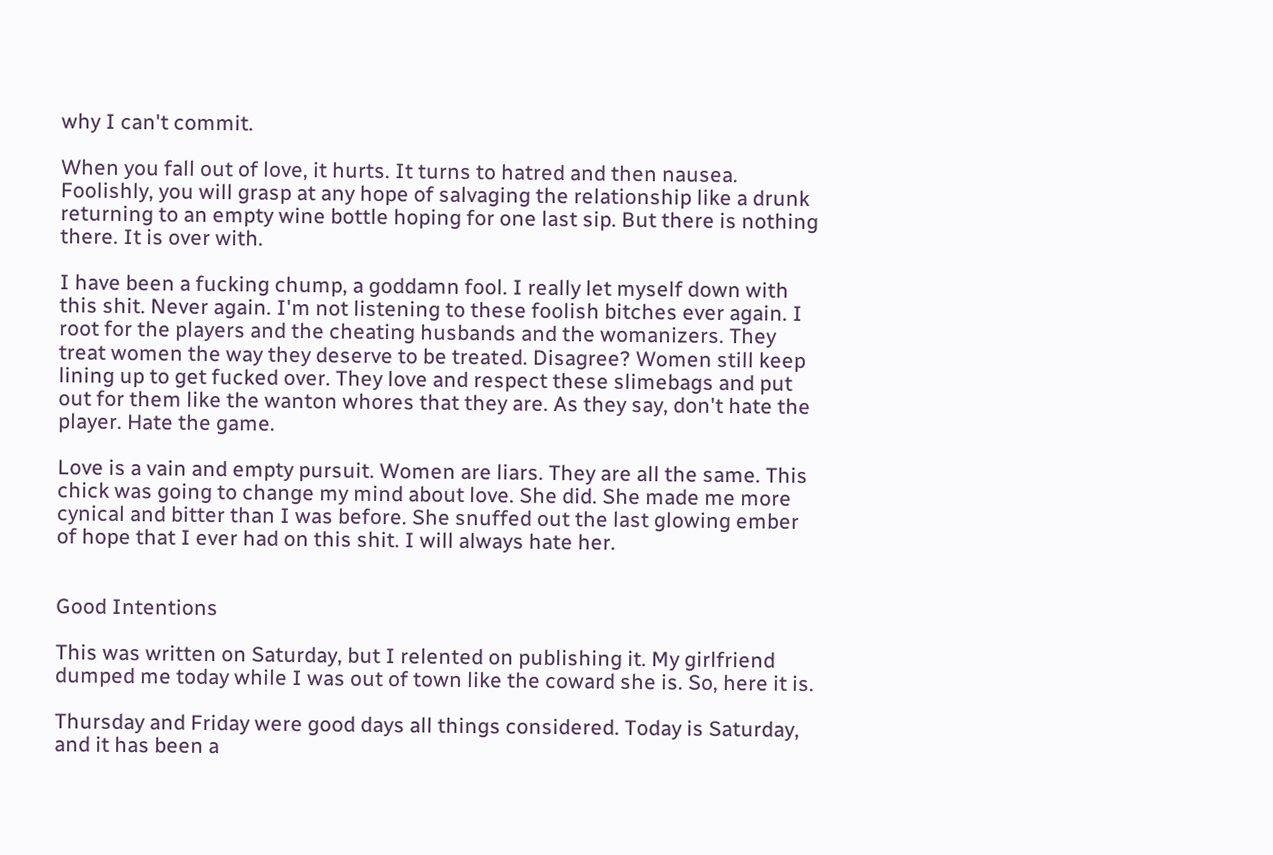why I can't commit.

When you fall out of love, it hurts. It turns to hatred and then nausea. Foolishly, you will grasp at any hope of salvaging the relationship like a drunk returning to an empty wine bottle hoping for one last sip. But there is nothing there. It is over with.

I have been a fucking chump, a goddamn fool. I really let myself down with this shit. Never again. I'm not listening to these foolish bitches ever again. I root for the players and the cheating husbands and the womanizers. They treat women the way they deserve to be treated. Disagree? Women still keep lining up to get fucked over. They love and respect these slimebags and put out for them like the wanton whores that they are. As they say, don't hate the player. Hate the game.

Love is a vain and empty pursuit. Women are liars. They are all the same. This chick was going to change my mind about love. She did. She made me more cynical and bitter than I was before. She snuffed out the last glowing ember of hope that I ever had on this shit. I will always hate her.


Good Intentions

This was written on Saturday, but I relented on publishing it. My girlfriend dumped me today while I was out of town like the coward she is. So, here it is.

Thursday and Friday were good days all things considered. Today is Saturday, and it has been a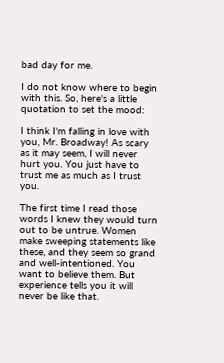bad day for me.

I do not know where to begin with this. So, here's a little quotation to set the mood:

I think I'm falling in love with you, Mr. Broadway! As scary as it may seem, I will never hurt you. You just have to trust me as much as I trust you.

The first time I read those words I knew they would turn out to be untrue. Women make sweeping statements like these, and they seem so grand and well-intentioned. You want to believe them. But experience tells you it will never be like that.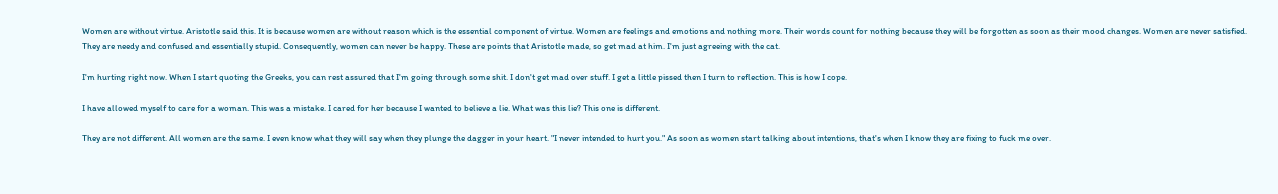Women are without virtue. Aristotle said this. It is because women are without reason which is the essential component of virtue. Women are feelings and emotions and nothing more. Their words count for nothing because they will be forgotten as soon as their mood changes. Women are never satisfied. They are needy and confused and essentially stupid. Consequently, women can never be happy. These are points that Aristotle made, so get mad at him. I'm just agreeing with the cat.

I'm hurting right now. When I start quoting the Greeks, you can rest assured that I'm going through some shit. I don't get mad over stuff. I get a little pissed then I turn to reflection. This is how I cope.

I have allowed myself to care for a woman. This was a mistake. I cared for her because I wanted to believe a lie. What was this lie? This one is different.

They are not different. All women are the same. I even know what they will say when they plunge the dagger in your heart. "I never intended to hurt you." As soon as women start talking about intentions, that's when I know they are fixing to fuck me over.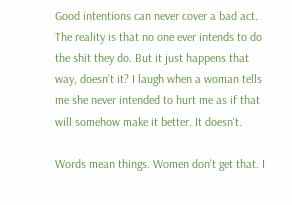Good intentions can never cover a bad act. The reality is that no one ever intends to do the shit they do. But it just happens that way, doesn't it? I laugh when a woman tells me she never intended to hurt me as if that will somehow make it better. It doesn't.

Words mean things. Women don't get that. I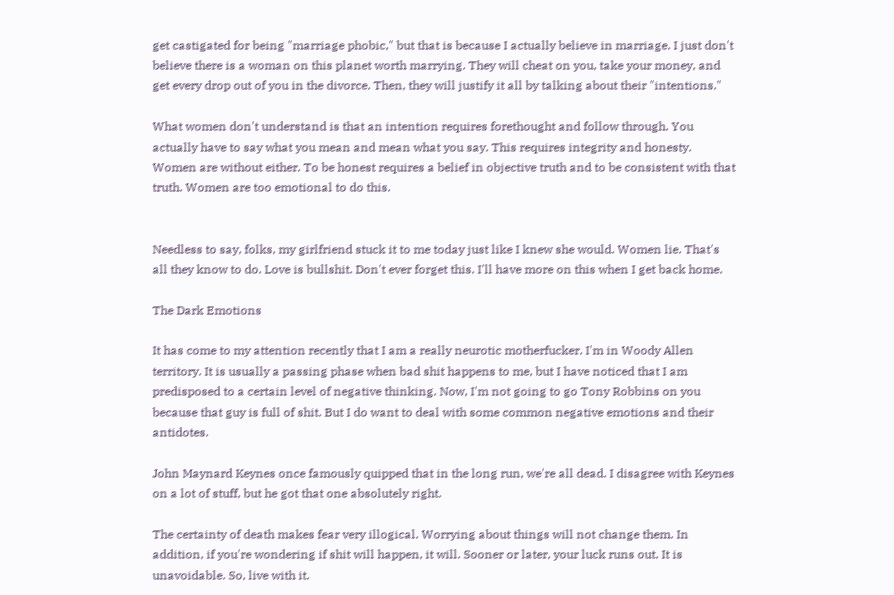get castigated for being "marriage phobic," but that is because I actually believe in marriage. I just don't believe there is a woman on this planet worth marrying. They will cheat on you, take your money, and get every drop out of you in the divorce. Then, they will justify it all by talking about their "intentions."

What women don't understand is that an intention requires forethought and follow through. You actually have to say what you mean and mean what you say. This requires integrity and honesty. Women are without either. To be honest requires a belief in objective truth and to be consistent with that truth. Women are too emotional to do this.


Needless to say, folks, my girlfriend stuck it to me today just like I knew she would. Women lie. That's all they know to do. Love is bullshit. Don't ever forget this. I'll have more on this when I get back home.

The Dark Emotions

It has come to my attention recently that I am a really neurotic motherfucker. I'm in Woody Allen territory. It is usually a passing phase when bad shit happens to me, but I have noticed that I am predisposed to a certain level of negative thinking. Now, I'm not going to go Tony Robbins on you because that guy is full of shit. But I do want to deal with some common negative emotions and their antidotes.

John Maynard Keynes once famously quipped that in the long run, we're all dead. I disagree with Keynes on a lot of stuff, but he got that one absolutely right.

The certainty of death makes fear very illogical. Worrying about things will not change them. In addition, if you're wondering if shit will happen, it will. Sooner or later, your luck runs out. It is unavoidable. So, live with it.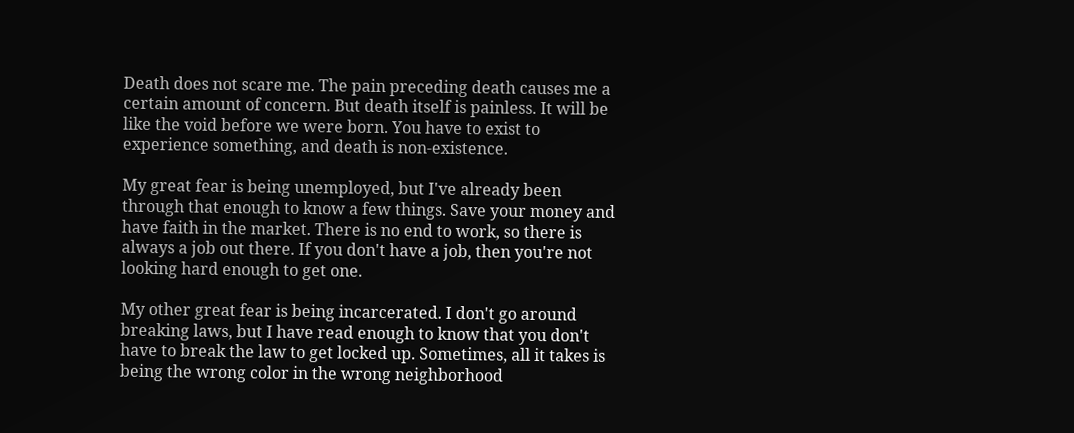Death does not scare me. The pain preceding death causes me a certain amount of concern. But death itself is painless. It will be like the void before we were born. You have to exist to experience something, and death is non-existence.

My great fear is being unemployed, but I've already been through that enough to know a few things. Save your money and have faith in the market. There is no end to work, so there is always a job out there. If you don't have a job, then you're not looking hard enough to get one.

My other great fear is being incarcerated. I don't go around breaking laws, but I have read enough to know that you don't have to break the law to get locked up. Sometimes, all it takes is being the wrong color in the wrong neighborhood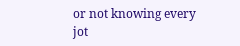or not knowing every jot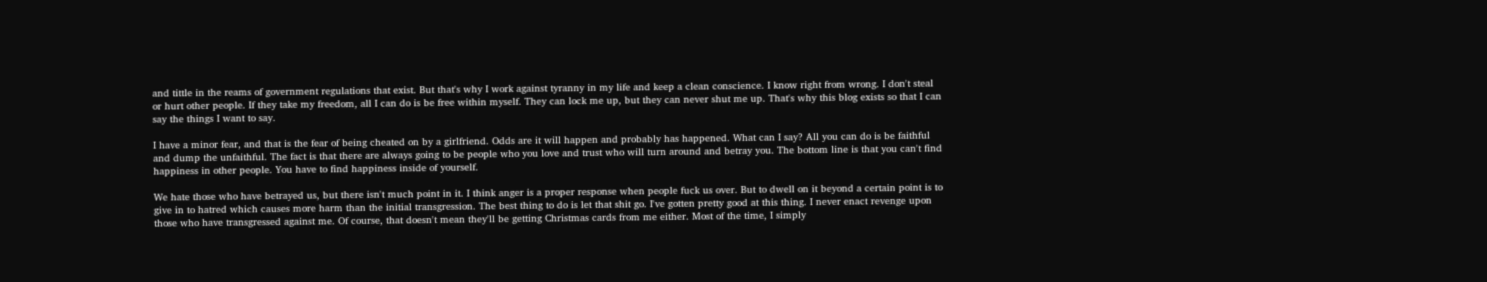and tittle in the reams of government regulations that exist. But that's why I work against tyranny in my life and keep a clean conscience. I know right from wrong. I don't steal or hurt other people. If they take my freedom, all I can do is be free within myself. They can lock me up, but they can never shut me up. That's why this blog exists so that I can say the things I want to say.

I have a minor fear, and that is the fear of being cheated on by a girlfriend. Odds are it will happen and probably has happened. What can I say? All you can do is be faithful and dump the unfaithful. The fact is that there are always going to be people who you love and trust who will turn around and betray you. The bottom line is that you can't find happiness in other people. You have to find happiness inside of yourself.

We hate those who have betrayed us, but there isn't much point in it. I think anger is a proper response when people fuck us over. But to dwell on it beyond a certain point is to give in to hatred which causes more harm than the initial transgression. The best thing to do is let that shit go. I've gotten pretty good at this thing. I never enact revenge upon those who have transgressed against me. Of course, that doesn't mean they'll be getting Christmas cards from me either. Most of the time, I simply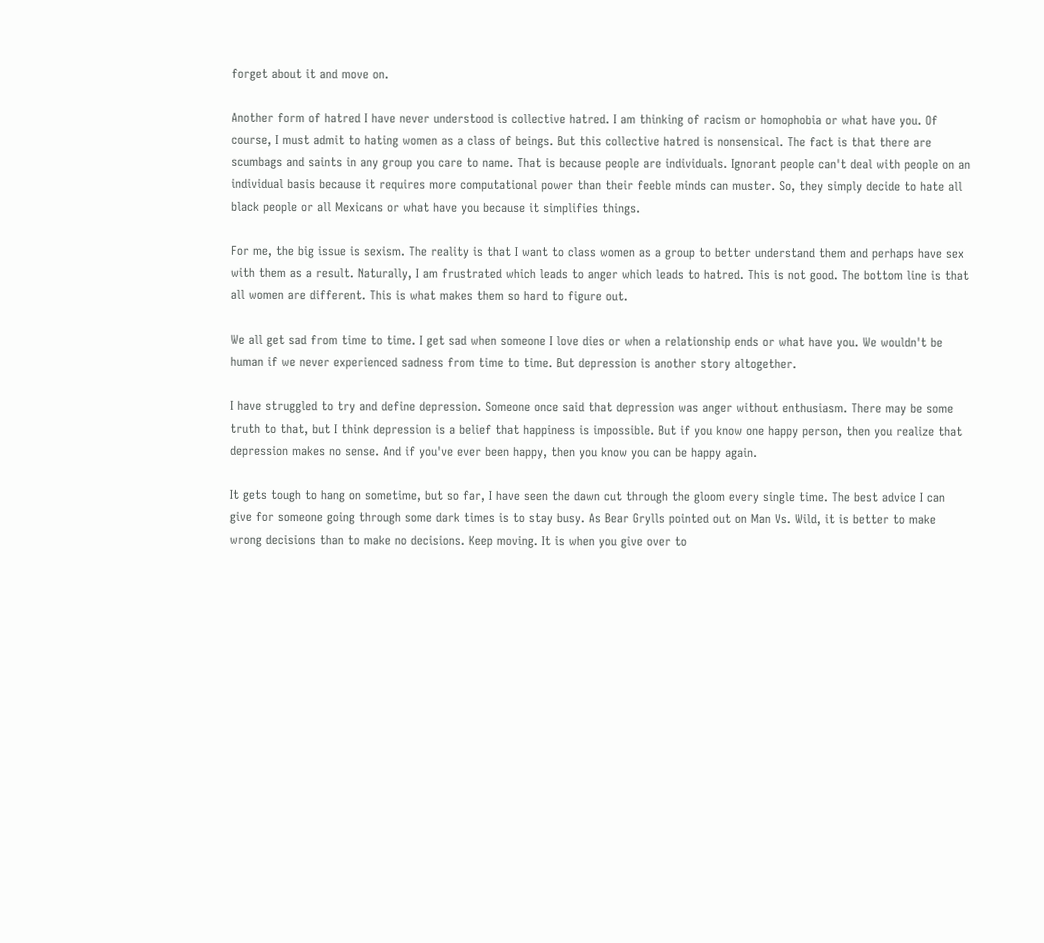forget about it and move on.

Another form of hatred I have never understood is collective hatred. I am thinking of racism or homophobia or what have you. Of course, I must admit to hating women as a class of beings. But this collective hatred is nonsensical. The fact is that there are scumbags and saints in any group you care to name. That is because people are individuals. Ignorant people can't deal with people on an individual basis because it requires more computational power than their feeble minds can muster. So, they simply decide to hate all black people or all Mexicans or what have you because it simplifies things.

For me, the big issue is sexism. The reality is that I want to class women as a group to better understand them and perhaps have sex with them as a result. Naturally, I am frustrated which leads to anger which leads to hatred. This is not good. The bottom line is that all women are different. This is what makes them so hard to figure out.

We all get sad from time to time. I get sad when someone I love dies or when a relationship ends or what have you. We wouldn't be human if we never experienced sadness from time to time. But depression is another story altogether.

I have struggled to try and define depression. Someone once said that depression was anger without enthusiasm. There may be some truth to that, but I think depression is a belief that happiness is impossible. But if you know one happy person, then you realize that depression makes no sense. And if you've ever been happy, then you know you can be happy again.

It gets tough to hang on sometime, but so far, I have seen the dawn cut through the gloom every single time. The best advice I can give for someone going through some dark times is to stay busy. As Bear Grylls pointed out on Man Vs. Wild, it is better to make wrong decisions than to make no decisions. Keep moving. It is when you give over to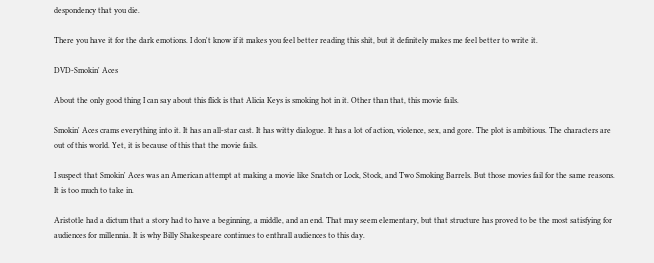despondency that you die.

There you have it for the dark emotions. I don't know if it makes you feel better reading this shit, but it definitely makes me feel better to write it.

DVD-Smokin' Aces

About the only good thing I can say about this flick is that Alicia Keys is smoking hot in it. Other than that, this movie fails.

Smokin' Aces crams everything into it. It has an all-star cast. It has witty dialogue. It has a lot of action, violence, sex, and gore. The plot is ambitious. The characters are out of this world. Yet, it is because of this that the movie fails.

I suspect that Smokin' Aces was an American attempt at making a movie like Snatch or Lock, Stock, and Two Smoking Barrels. But those movies fail for the same reasons. It is too much to take in.

Aristotle had a dictum that a story had to have a beginning, a middle, and an end. That may seem elementary, but that structure has proved to be the most satisfying for audiences for millennia. It is why Billy Shakespeare continues to enthrall audiences to this day.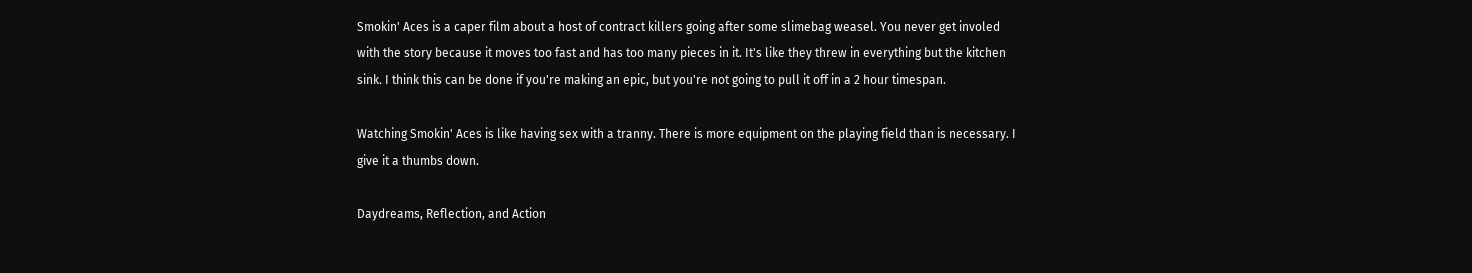Smokin' Aces is a caper film about a host of contract killers going after some slimebag weasel. You never get involed with the story because it moves too fast and has too many pieces in it. It's like they threw in everything but the kitchen sink. I think this can be done if you're making an epic, but you're not going to pull it off in a 2 hour timespan.

Watching Smokin' Aces is like having sex with a tranny. There is more equipment on the playing field than is necessary. I give it a thumbs down.

Daydreams, Reflection, and Action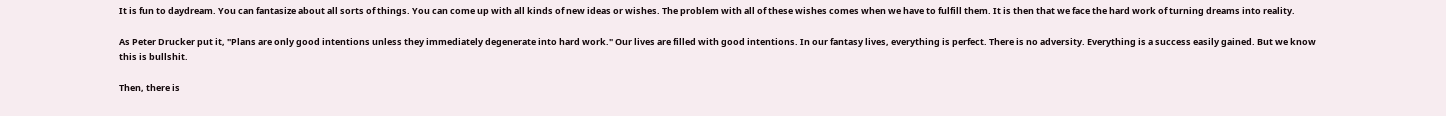It is fun to daydream. You can fantasize about all sorts of things. You can come up with all kinds of new ideas or wishes. The problem with all of these wishes comes when we have to fulfill them. It is then that we face the hard work of turning dreams into reality.

As Peter Drucker put it, "Plans are only good intentions unless they immediately degenerate into hard work." Our lives are filled with good intentions. In our fantasy lives, everything is perfect. There is no adversity. Everything is a success easily gained. But we know this is bullshit.

Then, there is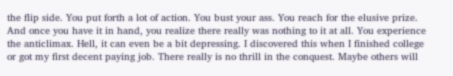the flip side. You put forth a lot of action. You bust your ass. You reach for the elusive prize. And once you have it in hand, you realize there really was nothing to it at all. You experience the anticlimax. Hell, it can even be a bit depressing. I discovered this when I finished college or got my first decent paying job. There really is no thrill in the conquest. Maybe others will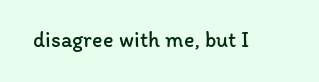disagree with me, but I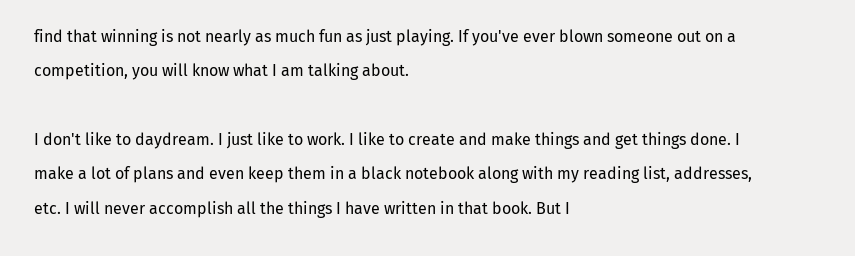find that winning is not nearly as much fun as just playing. If you've ever blown someone out on a competition, you will know what I am talking about.

I don't like to daydream. I just like to work. I like to create and make things and get things done. I make a lot of plans and even keep them in a black notebook along with my reading list, addresses, etc. I will never accomplish all the things I have written in that book. But I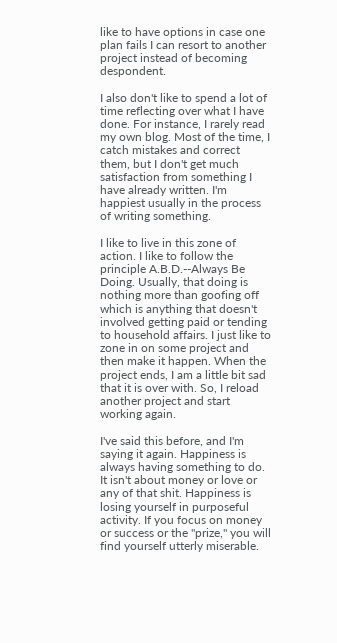like to have options in case one plan fails I can resort to another project instead of becoming despondent.

I also don't like to spend a lot of time reflecting over what I have done. For instance, I rarely read my own blog. Most of the time, I catch mistakes and correct them, but I don't get much satisfaction from something I have already written. I'm happiest usually in the process of writing something.

I like to live in this zone of action. I like to follow the principle A.B.D.--Always Be Doing. Usually, that doing is nothing more than goofing off which is anything that doesn't involved getting paid or tending to household affairs. I just like to zone in on some project and then make it happen. When the project ends, I am a little bit sad that it is over with. So, I reload another project and start working again.

I've said this before, and I'm saying it again. Happiness is always having something to do. It isn't about money or love or any of that shit. Happiness is losing yourself in purposeful activity. If you focus on money or success or the "prize," you will find yourself utterly miserable.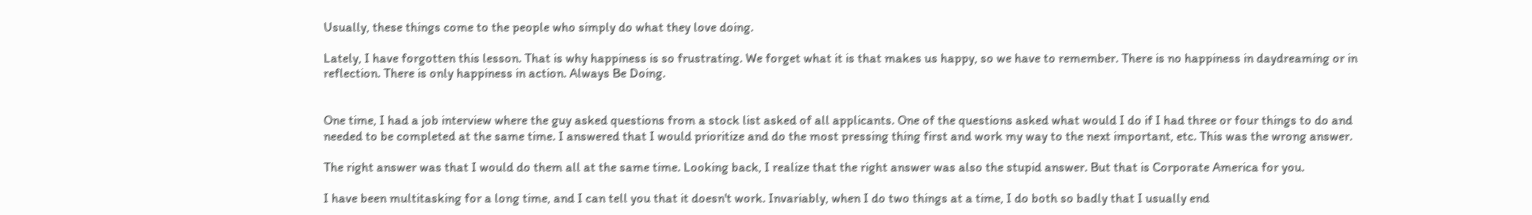Usually, these things come to the people who simply do what they love doing.

Lately, I have forgotten this lesson. That is why happiness is so frustrating. We forget what it is that makes us happy, so we have to remember. There is no happiness in daydreaming or in reflection. There is only happiness in action. Always Be Doing.


One time, I had a job interview where the guy asked questions from a stock list asked of all applicants. One of the questions asked what would I do if I had three or four things to do and needed to be completed at the same time. I answered that I would prioritize and do the most pressing thing first and work my way to the next important, etc. This was the wrong answer.

The right answer was that I would do them all at the same time. Looking back, I realize that the right answer was also the stupid answer. But that is Corporate America for you.

I have been multitasking for a long time, and I can tell you that it doesn't work. Invariably, when I do two things at a time, I do both so badly that I usually end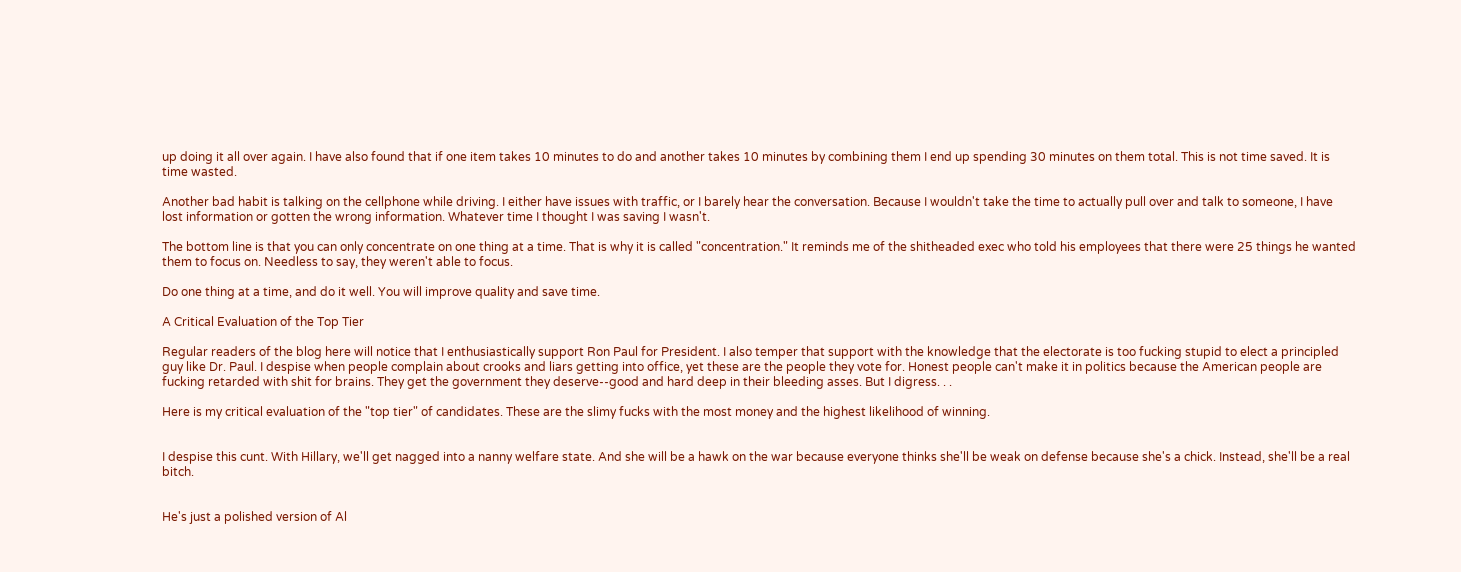up doing it all over again. I have also found that if one item takes 10 minutes to do and another takes 10 minutes by combining them I end up spending 30 minutes on them total. This is not time saved. It is time wasted.

Another bad habit is talking on the cellphone while driving. I either have issues with traffic, or I barely hear the conversation. Because I wouldn't take the time to actually pull over and talk to someone, I have lost information or gotten the wrong information. Whatever time I thought I was saving I wasn't.

The bottom line is that you can only concentrate on one thing at a time. That is why it is called "concentration." It reminds me of the shitheaded exec who told his employees that there were 25 things he wanted them to focus on. Needless to say, they weren't able to focus.

Do one thing at a time, and do it well. You will improve quality and save time.

A Critical Evaluation of the Top Tier

Regular readers of the blog here will notice that I enthusiastically support Ron Paul for President. I also temper that support with the knowledge that the electorate is too fucking stupid to elect a principled guy like Dr. Paul. I despise when people complain about crooks and liars getting into office, yet these are the people they vote for. Honest people can't make it in politics because the American people are fucking retarded with shit for brains. They get the government they deserve--good and hard deep in their bleeding asses. But I digress. . .

Here is my critical evaluation of the "top tier" of candidates. These are the slimy fucks with the most money and the highest likelihood of winning.


I despise this cunt. With Hillary, we'll get nagged into a nanny welfare state. And she will be a hawk on the war because everyone thinks she'll be weak on defense because she's a chick. Instead, she'll be a real bitch.


He's just a polished version of Al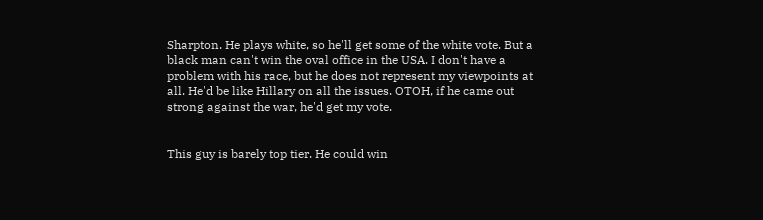Sharpton. He plays white, so he'll get some of the white vote. But a black man can't win the oval office in the USA. I don't have a problem with his race, but he does not represent my viewpoints at all. He'd be like Hillary on all the issues. OTOH, if he came out strong against the war, he'd get my vote.


This guy is barely top tier. He could win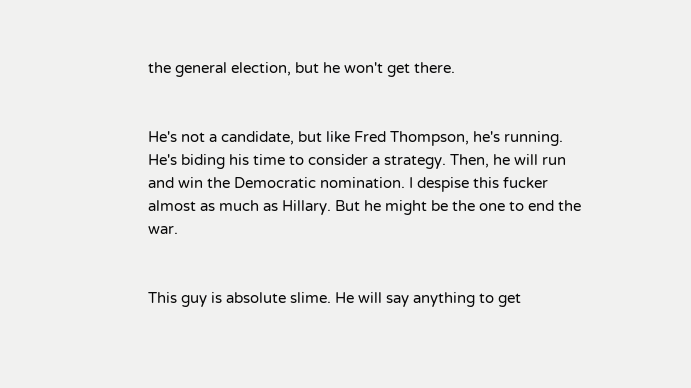the general election, but he won't get there.


He's not a candidate, but like Fred Thompson, he's running. He's biding his time to consider a strategy. Then, he will run and win the Democratic nomination. I despise this fucker almost as much as Hillary. But he might be the one to end the war.


This guy is absolute slime. He will say anything to get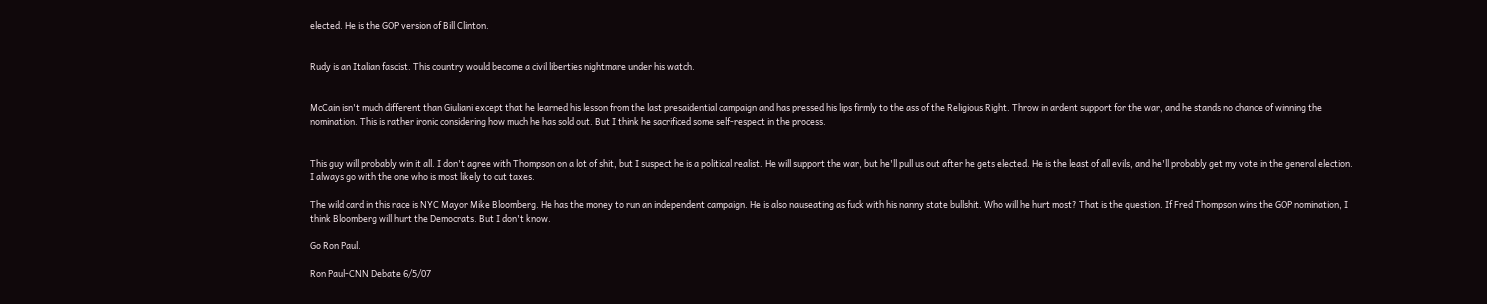elected. He is the GOP version of Bill Clinton.


Rudy is an Italian fascist. This country would become a civil liberties nightmare under his watch.


McCain isn't much different than Giuliani except that he learned his lesson from the last presaidential campaign and has pressed his lips firmly to the ass of the Religious Right. Throw in ardent support for the war, and he stands no chance of winning the nomination. This is rather ironic considering how much he has sold out. But I think he sacrificed some self-respect in the process.


This guy will probably win it all. I don't agree with Thompson on a lot of shit, but I suspect he is a political realist. He will support the war, but he'll pull us out after he gets elected. He is the least of all evils, and he'll probably get my vote in the general election. I always go with the one who is most likely to cut taxes.

The wild card in this race is NYC Mayor Mike Bloomberg. He has the money to run an independent campaign. He is also nauseating as fuck with his nanny state bullshit. Who will he hurt most? That is the question. If Fred Thompson wins the GOP nomination, I think Bloomberg will hurt the Democrats. But I don't know.

Go Ron Paul.

Ron Paul-CNN Debate 6/5/07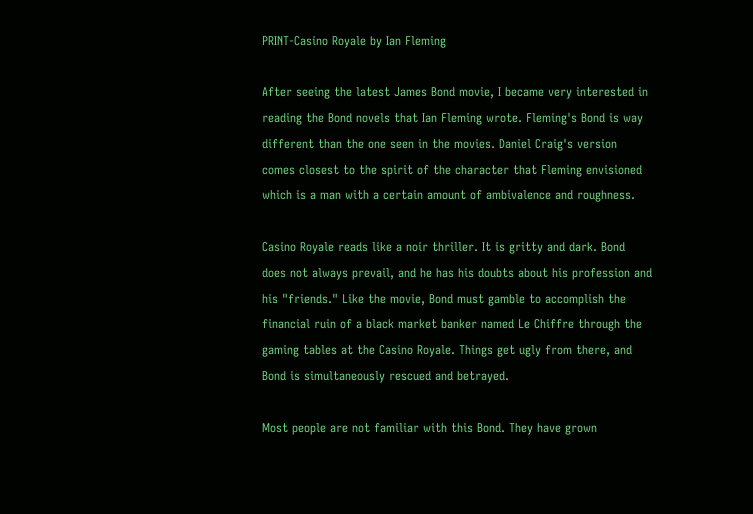PRINT-Casino Royale by Ian Fleming

After seeing the latest James Bond movie, I became very interested in reading the Bond novels that Ian Fleming wrote. Fleming's Bond is way different than the one seen in the movies. Daniel Craig's version comes closest to the spirit of the character that Fleming envisioned which is a man with a certain amount of ambivalence and roughness.

Casino Royale reads like a noir thriller. It is gritty and dark. Bond does not always prevail, and he has his doubts about his profession and his "friends." Like the movie, Bond must gamble to accomplish the financial ruin of a black market banker named Le Chiffre through the gaming tables at the Casino Royale. Things get ugly from there, and Bond is simultaneously rescued and betrayed.

Most people are not familiar with this Bond. They have grown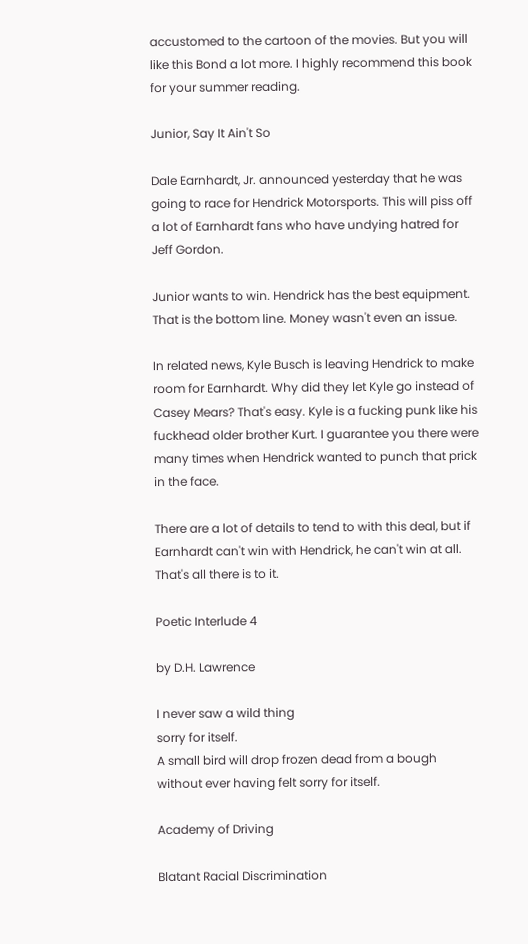accustomed to the cartoon of the movies. But you will like this Bond a lot more. I highly recommend this book for your summer reading.

Junior, Say It Ain't So

Dale Earnhardt, Jr. announced yesterday that he was going to race for Hendrick Motorsports. This will piss off a lot of Earnhardt fans who have undying hatred for Jeff Gordon.

Junior wants to win. Hendrick has the best equipment. That is the bottom line. Money wasn't even an issue.

In related news, Kyle Busch is leaving Hendrick to make room for Earnhardt. Why did they let Kyle go instead of Casey Mears? That's easy. Kyle is a fucking punk like his fuckhead older brother Kurt. I guarantee you there were many times when Hendrick wanted to punch that prick in the face.

There are a lot of details to tend to with this deal, but if Earnhardt can't win with Hendrick, he can't win at all. That's all there is to it.

Poetic Interlude 4

by D.H. Lawrence

I never saw a wild thing
sorry for itself.
A small bird will drop frozen dead from a bough
without ever having felt sorry for itself.

Academy of Driving

Blatant Racial Discrimination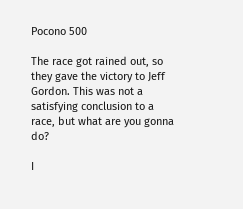Pocono 500

The race got rained out, so they gave the victory to Jeff Gordon. This was not a satisfying conclusion to a race, but what are you gonna do?

I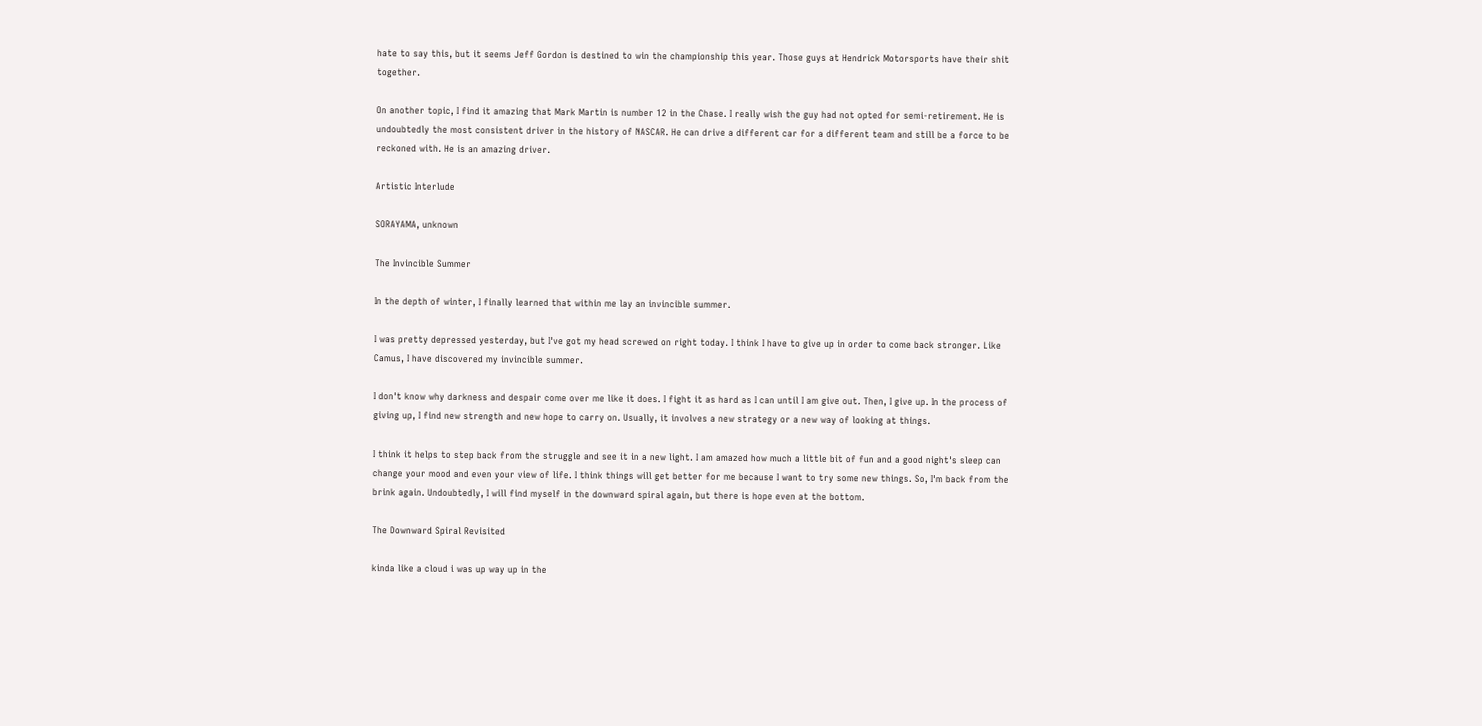hate to say this, but it seems Jeff Gordon is destined to win the championship this year. Those guys at Hendrick Motorsports have their shit together.

On another topic, I find it amazing that Mark Martin is number 12 in the Chase. I really wish the guy had not opted for semi-retirement. He is undoubtedly the most consistent driver in the history of NASCAR. He can drive a different car for a different team and still be a force to be reckoned with. He is an amazing driver.

Artistic Interlude

SORAYAMA, unknown

The Invincible Summer

In the depth of winter, I finally learned that within me lay an invincible summer.

I was pretty depressed yesterday, but I've got my head screwed on right today. I think I have to give up in order to come back stronger. Like Camus, I have discovered my invincible summer.

I don't know why darkness and despair come over me like it does. I fight it as hard as I can until I am give out. Then, I give up. In the process of giving up, I find new strength and new hope to carry on. Usually, it involves a new strategy or a new way of looking at things.

I think it helps to step back from the struggle and see it in a new light. I am amazed how much a little bit of fun and a good night's sleep can change your mood and even your view of life. I think things will get better for me because I want to try some new things. So, I'm back from the brink again. Undoubtedly, I will find myself in the downward spiral again, but there is hope even at the bottom.

The Downward Spiral Revisited

kinda like a cloud i was up way up in the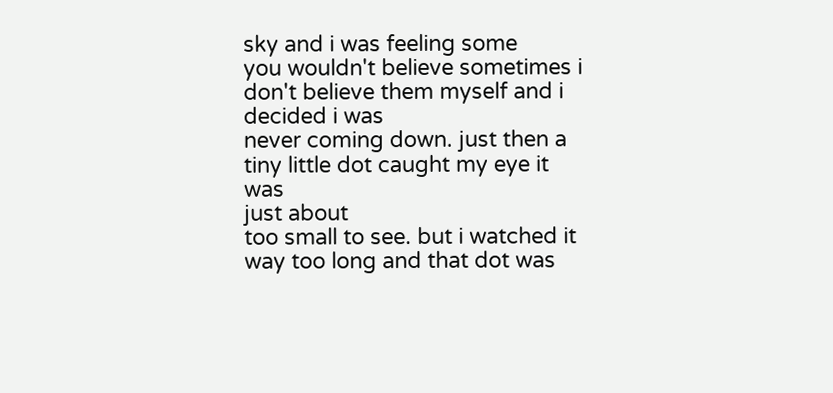sky and i was feeling some
you wouldn't believe sometimes i don't believe them myself and i
decided i was
never coming down. just then a tiny little dot caught my eye it was
just about
too small to see. but i watched it way too long and that dot was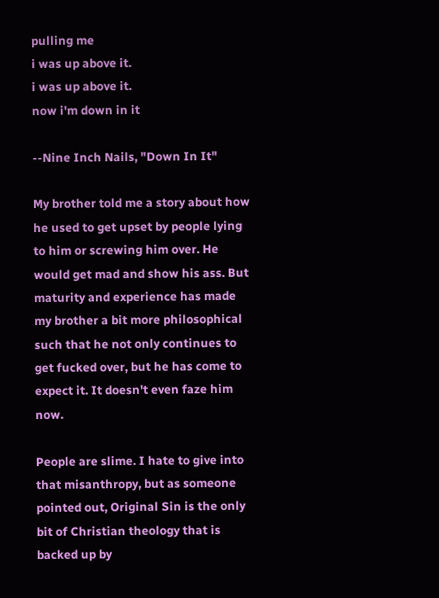pulling me
i was up above it.
i was up above it.
now i'm down in it

--Nine Inch Nails, "Down In It"

My brother told me a story about how he used to get upset by people lying to him or screwing him over. He would get mad and show his ass. But maturity and experience has made my brother a bit more philosophical such that he not only continues to get fucked over, but he has come to expect it. It doesn't even faze him now.

People are slime. I hate to give into that misanthropy, but as someone pointed out, Original Sin is the only bit of Christian theology that is backed up by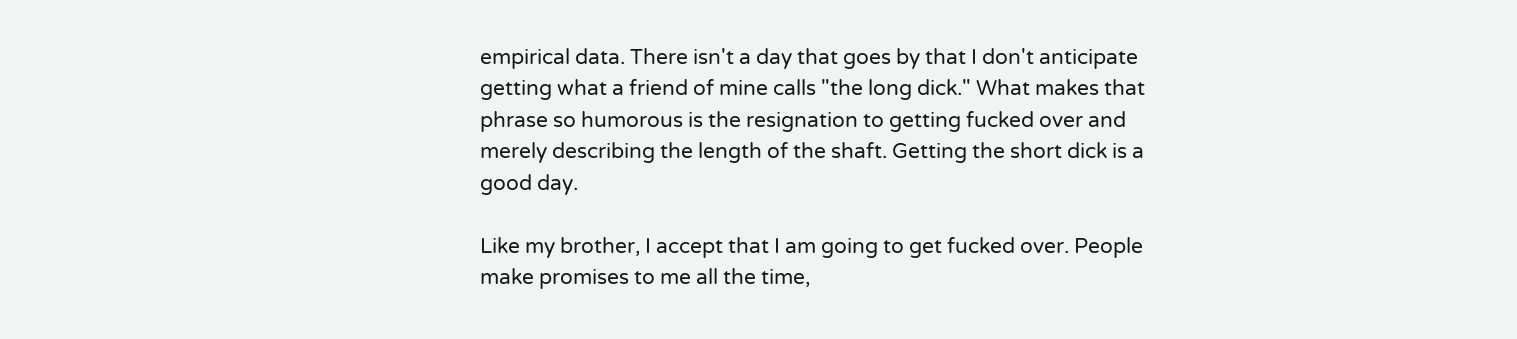empirical data. There isn't a day that goes by that I don't anticipate getting what a friend of mine calls "the long dick." What makes that phrase so humorous is the resignation to getting fucked over and merely describing the length of the shaft. Getting the short dick is a good day.

Like my brother, I accept that I am going to get fucked over. People make promises to me all the time,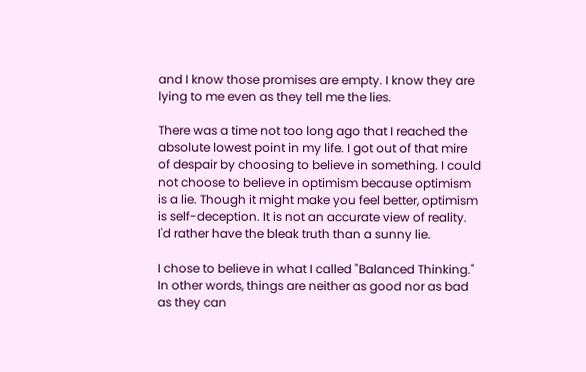and I know those promises are empty. I know they are lying to me even as they tell me the lies.

There was a time not too long ago that I reached the absolute lowest point in my life. I got out of that mire of despair by choosing to believe in something. I could not choose to believe in optimism because optimism is a lie. Though it might make you feel better, optimism is self-deception. It is not an accurate view of reality. I'd rather have the bleak truth than a sunny lie.

I chose to believe in what I called "Balanced Thinking." In other words, things are neither as good nor as bad as they can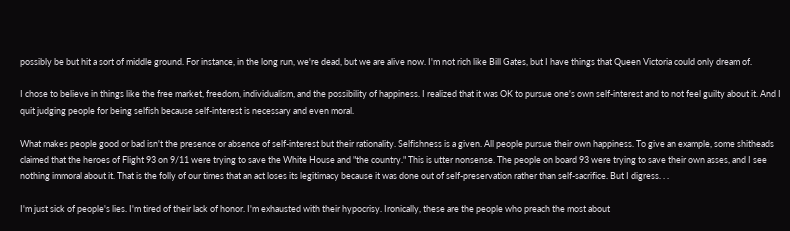possibly be but hit a sort of middle ground. For instance, in the long run, we're dead, but we are alive now. I'm not rich like Bill Gates, but I have things that Queen Victoria could only dream of.

I chose to believe in things like the free market, freedom, individualism, and the possibility of happiness. I realized that it was OK to pursue one's own self-interest and to not feel guilty about it. And I quit judging people for being selfish because self-interest is necessary and even moral.

What makes people good or bad isn't the presence or absence of self-interest but their rationality. Selfishness is a given. All people pursue their own happiness. To give an example, some shitheads claimed that the heroes of Flight 93 on 9/11 were trying to save the White House and "the country." This is utter nonsense. The people on board 93 were trying to save their own asses, and I see nothing immoral about it. That is the folly of our times that an act loses its legitimacy because it was done out of self-preservation rather than self-sacrifice. But I digress. . .

I'm just sick of people's lies. I'm tired of their lack of honor. I'm exhausted with their hypocrisy. Ironically, these are the people who preach the most about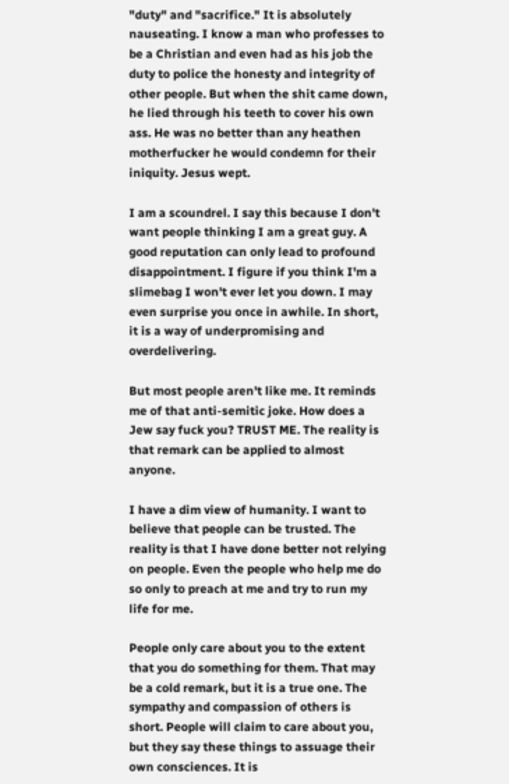"duty" and "sacrifice." It is absolutely nauseating. I know a man who professes to be a Christian and even had as his job the duty to police the honesty and integrity of other people. But when the shit came down, he lied through his teeth to cover his own ass. He was no better than any heathen motherfucker he would condemn for their iniquity. Jesus wept.

I am a scoundrel. I say this because I don't want people thinking I am a great guy. A good reputation can only lead to profound disappointment. I figure if you think I'm a slimebag I won't ever let you down. I may even surprise you once in awhile. In short, it is a way of underpromising and overdelivering.

But most people aren't like me. It reminds me of that anti-semitic joke. How does a Jew say fuck you? TRUST ME. The reality is that remark can be applied to almost anyone.

I have a dim view of humanity. I want to believe that people can be trusted. The reality is that I have done better not relying on people. Even the people who help me do so only to preach at me and try to run my life for me.

People only care about you to the extent that you do something for them. That may be a cold remark, but it is a true one. The sympathy and compassion of others is short. People will claim to care about you, but they say these things to assuage their own consciences. It is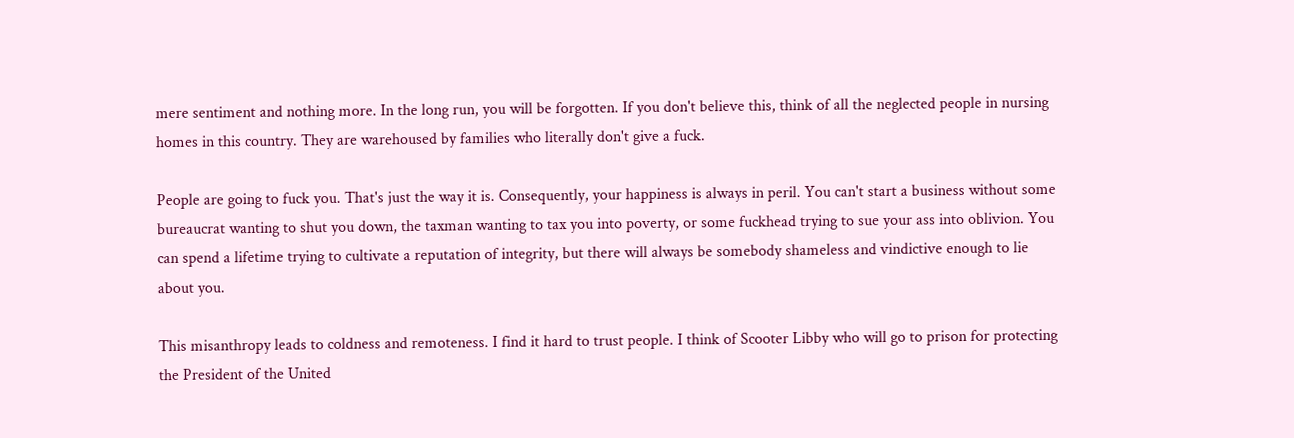mere sentiment and nothing more. In the long run, you will be forgotten. If you don't believe this, think of all the neglected people in nursing homes in this country. They are warehoused by families who literally don't give a fuck.

People are going to fuck you. That's just the way it is. Consequently, your happiness is always in peril. You can't start a business without some bureaucrat wanting to shut you down, the taxman wanting to tax you into poverty, or some fuckhead trying to sue your ass into oblivion. You can spend a lifetime trying to cultivate a reputation of integrity, but there will always be somebody shameless and vindictive enough to lie about you.

This misanthropy leads to coldness and remoteness. I find it hard to trust people. I think of Scooter Libby who will go to prison for protecting the President of the United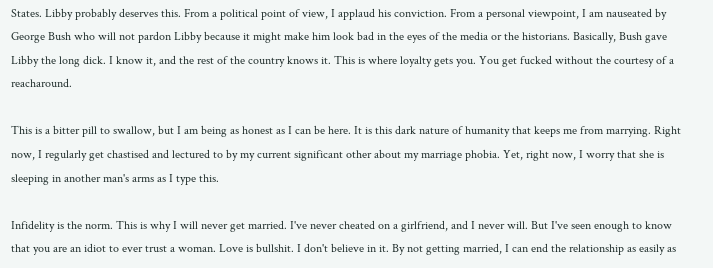States. Libby probably deserves this. From a political point of view, I applaud his conviction. From a personal viewpoint, I am nauseated by George Bush who will not pardon Libby because it might make him look bad in the eyes of the media or the historians. Basically, Bush gave Libby the long dick. I know it, and the rest of the country knows it. This is where loyalty gets you. You get fucked without the courtesy of a reacharound.

This is a bitter pill to swallow, but I am being as honest as I can be here. It is this dark nature of humanity that keeps me from marrying. Right now, I regularly get chastised and lectured to by my current significant other about my marriage phobia. Yet, right now, I worry that she is sleeping in another man's arms as I type this.

Infidelity is the norm. This is why I will never get married. I've never cheated on a girlfriend, and I never will. But I've seen enough to know that you are an idiot to ever trust a woman. Love is bullshit. I don't believe in it. By not getting married, I can end the relationship as easily as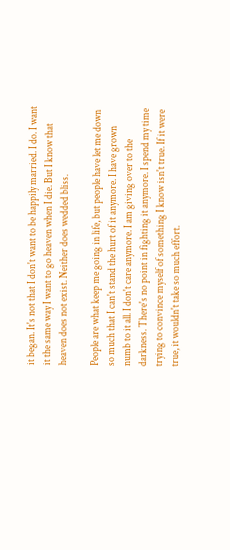it began. It's not that I don't want to be happily married. I do. I want it the same way I want to go heaven when I die. But I know that heaven does not exist. Neither does wedded bliss.

People are what keep me going in life, but people have let me down so much that I can't stand the hurt of it anymore. I have grown numb to it all. I don't care anymore. I am giving over to the darkness. There's no point in fighting it anymore. I spend my time trying to convince myself of something I know isn't true. If it were true, it wouldn't take so much effort.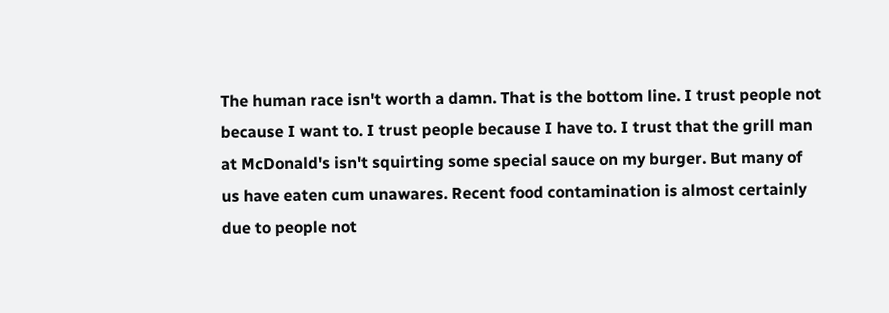The human race isn't worth a damn. That is the bottom line. I trust people not because I want to. I trust people because I have to. I trust that the grill man at McDonald's isn't squirting some special sauce on my burger. But many of us have eaten cum unawares. Recent food contamination is almost certainly due to people not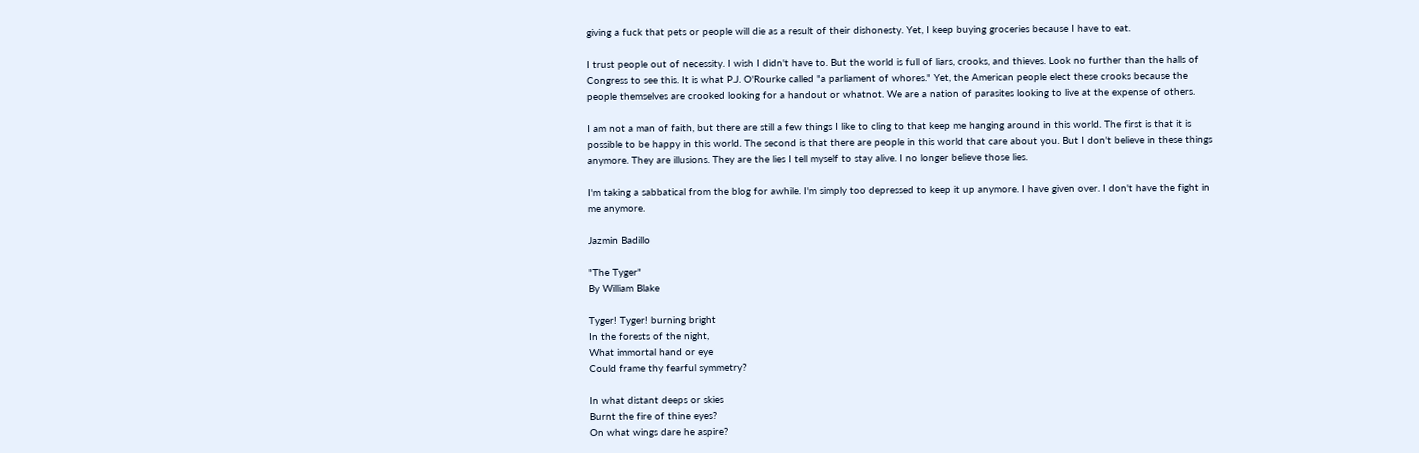giving a fuck that pets or people will die as a result of their dishonesty. Yet, I keep buying groceries because I have to eat.

I trust people out of necessity. I wish I didn't have to. But the world is full of liars, crooks, and thieves. Look no further than the halls of Congress to see this. It is what P.J. O'Rourke called "a parliament of whores." Yet, the American people elect these crooks because the people themselves are crooked looking for a handout or whatnot. We are a nation of parasites looking to live at the expense of others.

I am not a man of faith, but there are still a few things I like to cling to that keep me hanging around in this world. The first is that it is possible to be happy in this world. The second is that there are people in this world that care about you. But I don't believe in these things anymore. They are illusions. They are the lies I tell myself to stay alive. I no longer believe those lies.

I'm taking a sabbatical from the blog for awhile. I'm simply too depressed to keep it up anymore. I have given over. I don't have the fight in me anymore.

Jazmin Badillo

"The Tyger"
By William Blake

Tyger! Tyger! burning bright
In the forests of the night,
What immortal hand or eye
Could frame thy fearful symmetry?

In what distant deeps or skies
Burnt the fire of thine eyes?
On what wings dare he aspire?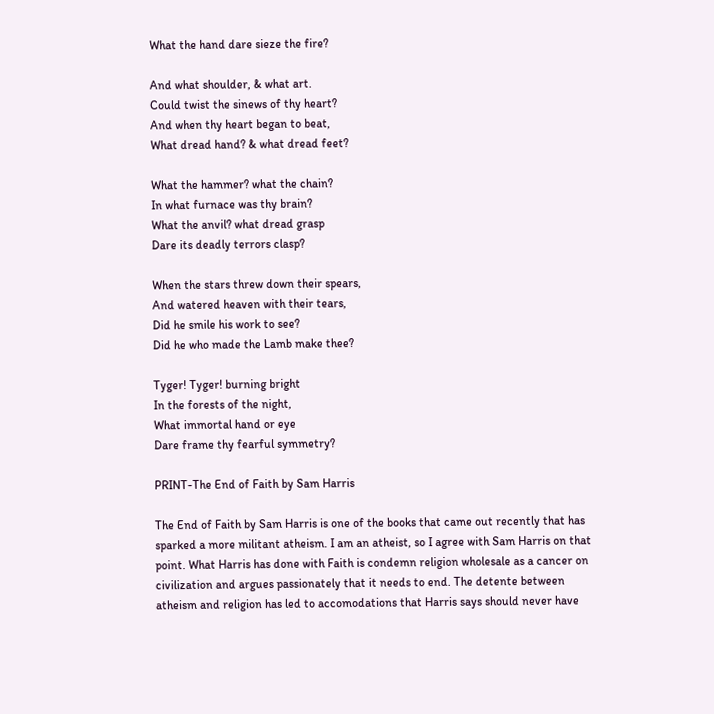What the hand dare sieze the fire?

And what shoulder, & what art.
Could twist the sinews of thy heart?
And when thy heart began to beat,
What dread hand? & what dread feet?

What the hammer? what the chain?
In what furnace was thy brain?
What the anvil? what dread grasp
Dare its deadly terrors clasp?

When the stars threw down their spears,
And watered heaven with their tears,
Did he smile his work to see?
Did he who made the Lamb make thee?

Tyger! Tyger! burning bright
In the forests of the night,
What immortal hand or eye
Dare frame thy fearful symmetry?

PRINT-The End of Faith by Sam Harris

The End of Faith by Sam Harris is one of the books that came out recently that has sparked a more militant atheism. I am an atheist, so I agree with Sam Harris on that point. What Harris has done with Faith is condemn religion wholesale as a cancer on civilization and argues passionately that it needs to end. The detente between atheism and religion has led to accomodations that Harris says should never have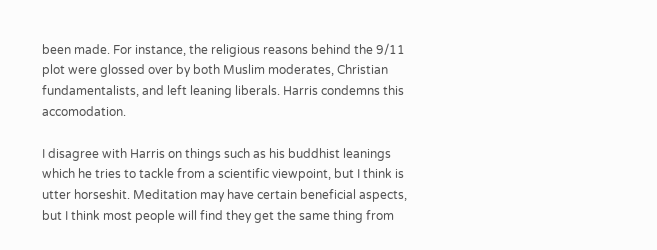been made. For instance, the religious reasons behind the 9/11 plot were glossed over by both Muslim moderates, Christian fundamentalists, and left leaning liberals. Harris condemns this accomodation.

I disagree with Harris on things such as his buddhist leanings which he tries to tackle from a scientific viewpoint, but I think is utter horseshit. Meditation may have certain beneficial aspects, but I think most people will find they get the same thing from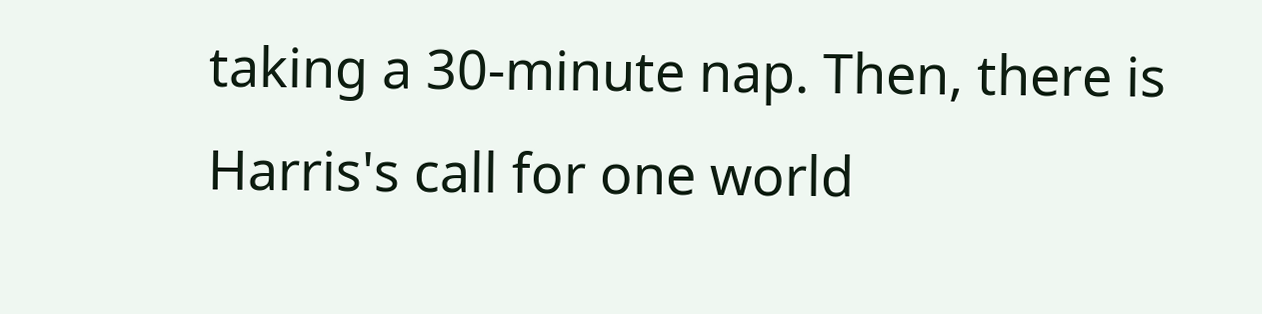taking a 30-minute nap. Then, there is Harris's call for one world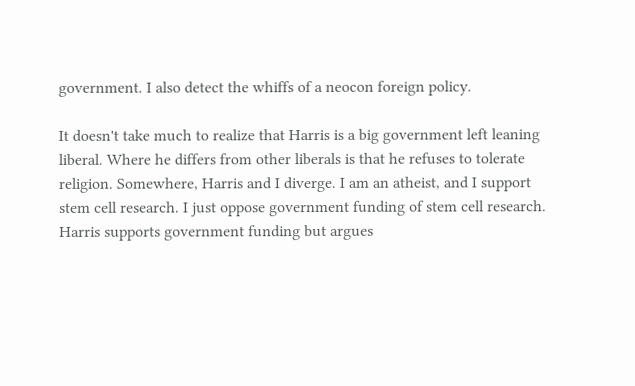government. I also detect the whiffs of a neocon foreign policy.

It doesn't take much to realize that Harris is a big government left leaning liberal. Where he differs from other liberals is that he refuses to tolerate religion. Somewhere, Harris and I diverge. I am an atheist, and I support stem cell research. I just oppose government funding of stem cell research. Harris supports government funding but argues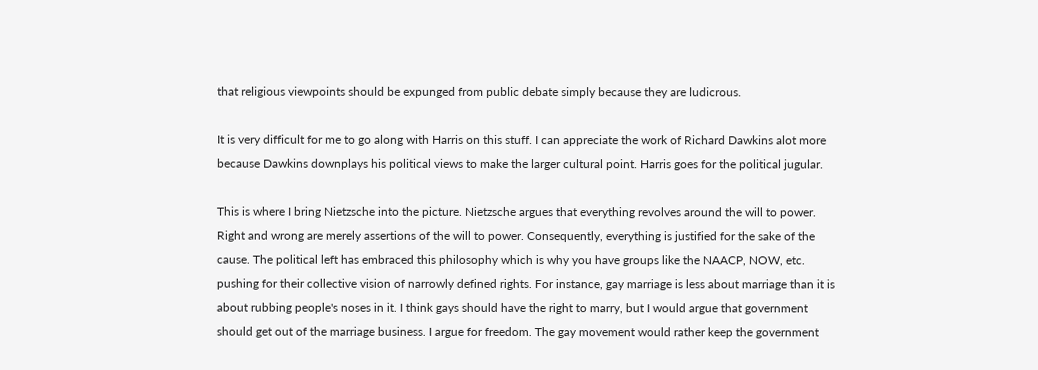that religious viewpoints should be expunged from public debate simply because they are ludicrous.

It is very difficult for me to go along with Harris on this stuff. I can appreciate the work of Richard Dawkins alot more because Dawkins downplays his political views to make the larger cultural point. Harris goes for the political jugular.

This is where I bring Nietzsche into the picture. Nietzsche argues that everything revolves around the will to power. Right and wrong are merely assertions of the will to power. Consequently, everything is justified for the sake of the cause. The political left has embraced this philosophy which is why you have groups like the NAACP, NOW, etc. pushing for their collective vision of narrowly defined rights. For instance, gay marriage is less about marriage than it is about rubbing people's noses in it. I think gays should have the right to marry, but I would argue that government should get out of the marriage business. I argue for freedom. The gay movement would rather keep the government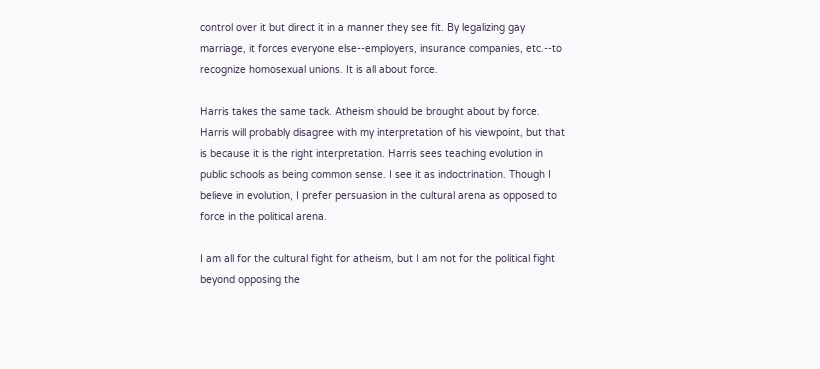control over it but direct it in a manner they see fit. By legalizing gay marriage, it forces everyone else--employers, insurance companies, etc.--to recognize homosexual unions. It is all about force.

Harris takes the same tack. Atheism should be brought about by force. Harris will probably disagree with my interpretation of his viewpoint, but that is because it is the right interpretation. Harris sees teaching evolution in public schools as being common sense. I see it as indoctrination. Though I believe in evolution, I prefer persuasion in the cultural arena as opposed to force in the political arena.

I am all for the cultural fight for atheism, but I am not for the political fight beyond opposing the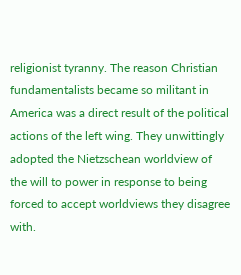religionist tyranny. The reason Christian fundamentalists became so militant in America was a direct result of the political actions of the left wing. They unwittingly adopted the Nietzschean worldview of the will to power in response to being forced to accept worldviews they disagree with.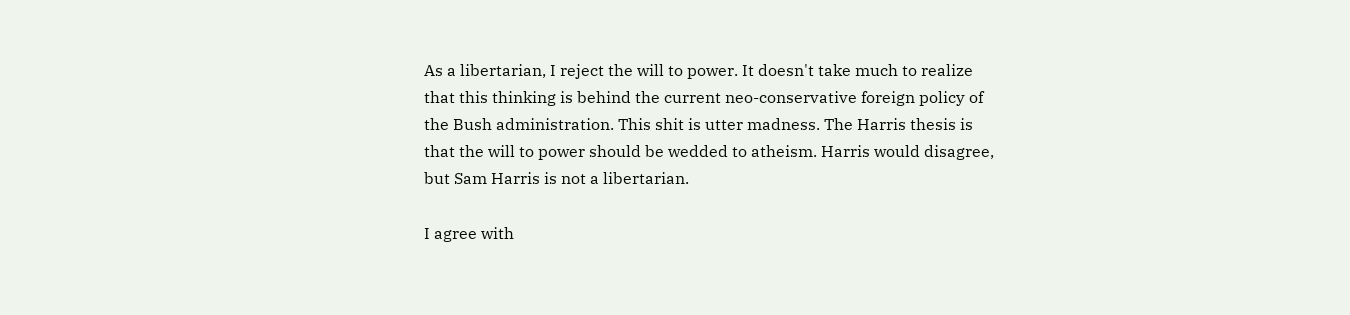As a libertarian, I reject the will to power. It doesn't take much to realize that this thinking is behind the current neo-conservative foreign policy of the Bush administration. This shit is utter madness. The Harris thesis is that the will to power should be wedded to atheism. Harris would disagree, but Sam Harris is not a libertarian.

I agree with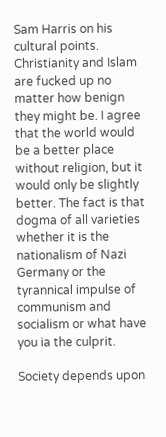Sam Harris on his cultural points. Christianity and Islam are fucked up no matter how benign they might be. I agree that the world would be a better place without religion, but it would only be slightly better. The fact is that dogma of all varieties whether it is the nationalism of Nazi Germany or the tyrannical impulse of communism and socialism or what have you ia the culprit.

Society depends upon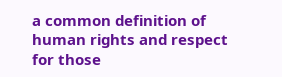a common definition of human rights and respect for those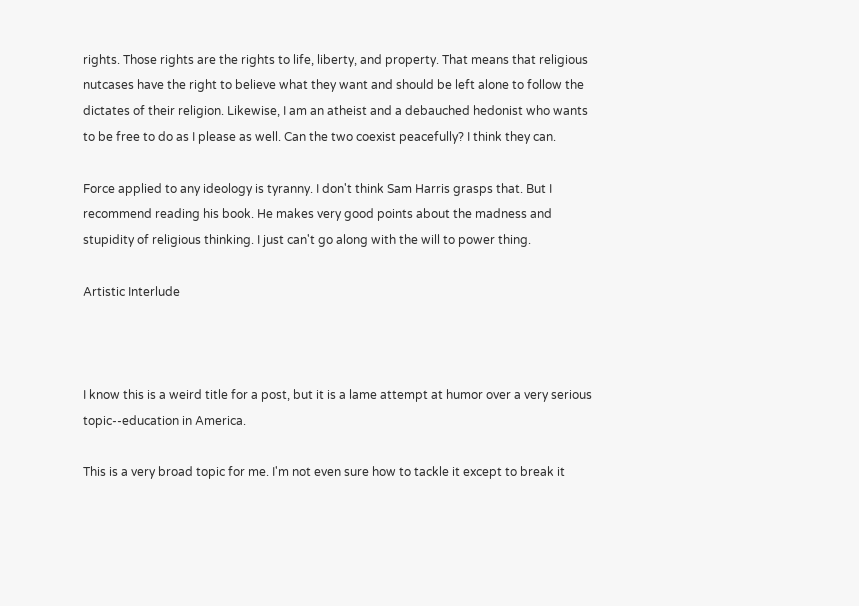rights. Those rights are the rights to life, liberty, and property. That means that religious nutcases have the right to believe what they want and should be left alone to follow the dictates of their religion. Likewise, I am an atheist and a debauched hedonist who wants to be free to do as I please as well. Can the two coexist peacefully? I think they can.

Force applied to any ideology is tyranny. I don't think Sam Harris grasps that. But I recommend reading his book. He makes very good points about the madness and stupidity of religious thinking. I just can't go along with the will to power thing.

Artistic Interlude



I know this is a weird title for a post, but it is a lame attempt at humor over a very serious topic--education in America.

This is a very broad topic for me. I'm not even sure how to tackle it except to break it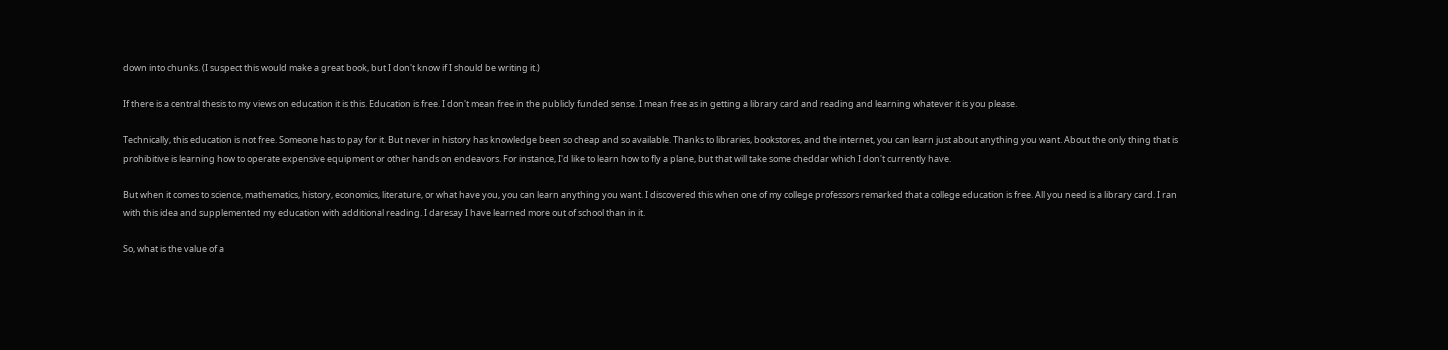down into chunks. (I suspect this would make a great book, but I don't know if I should be writing it.)

If there is a central thesis to my views on education it is this. Education is free. I don't mean free in the publicly funded sense. I mean free as in getting a library card and reading and learning whatever it is you please.

Technically, this education is not free. Someone has to pay for it. But never in history has knowledge been so cheap and so available. Thanks to libraries, bookstores, and the internet, you can learn just about anything you want. About the only thing that is prohibitive is learning how to operate expensive equipment or other hands on endeavors. For instance, I'd like to learn how to fly a plane, but that will take some cheddar which I don't currently have.

But when it comes to science, mathematics, history, economics, literature, or what have you, you can learn anything you want. I discovered this when one of my college professors remarked that a college education is free. All you need is a library card. I ran with this idea and supplemented my education with additional reading. I daresay I have learned more out of school than in it.

So, what is the value of a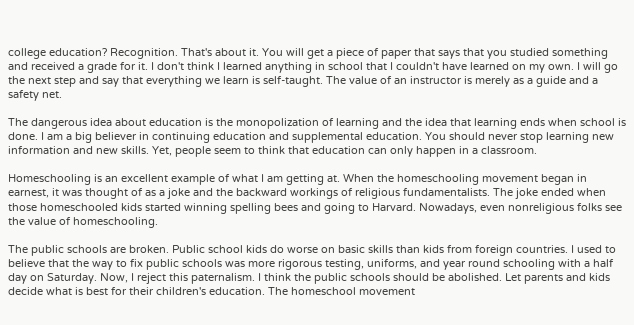college education? Recognition. That's about it. You will get a piece of paper that says that you studied something and received a grade for it. I don't think I learned anything in school that I couldn't have learned on my own. I will go the next step and say that everything we learn is self-taught. The value of an instructor is merely as a guide and a safety net.

The dangerous idea about education is the monopolization of learning and the idea that learning ends when school is done. I am a big believer in continuing education and supplemental education. You should never stop learning new information and new skills. Yet, people seem to think that education can only happen in a classroom.

Homeschooling is an excellent example of what I am getting at. When the homeschooling movement began in earnest, it was thought of as a joke and the backward workings of religious fundamentalists. The joke ended when those homeschooled kids started winning spelling bees and going to Harvard. Nowadays, even nonreligious folks see the value of homeschooling.

The public schools are broken. Public school kids do worse on basic skills than kids from foreign countries. I used to believe that the way to fix public schools was more rigorous testing, uniforms, and year round schooling with a half day on Saturday. Now, I reject this paternalism. I think the public schools should be abolished. Let parents and kids decide what is best for their children's education. The homeschool movement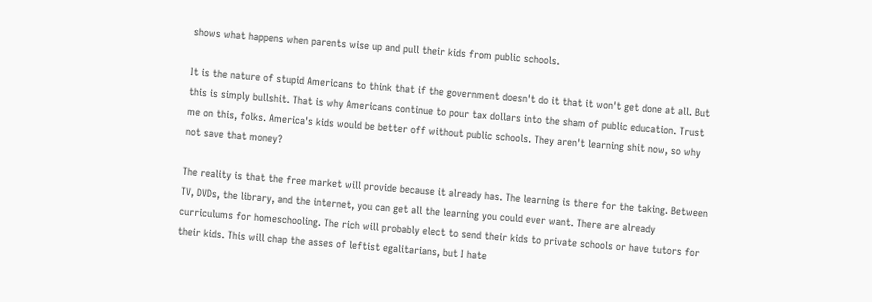shows what happens when parents wise up and pull their kids from public schools.

It is the nature of stupid Americans to think that if the government doesn't do it that it won't get done at all. But this is simply bullshit. That is why Americans continue to pour tax dollars into the sham of public education. Trust me on this, folks. America's kids would be better off without public schools. They aren't learning shit now, so why not save that money?

The reality is that the free market will provide because it already has. The learning is there for the taking. Between TV, DVDs, the library, and the internet, you can get all the learning you could ever want. There are already curriculums for homeschooling. The rich will probably elect to send their kids to private schools or have tutors for their kids. This will chap the asses of leftist egalitarians, but I hate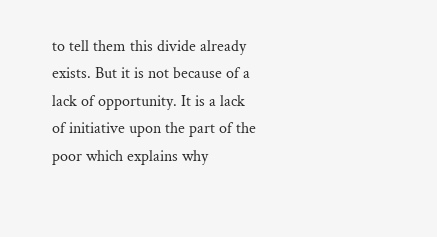to tell them this divide already exists. But it is not because of a lack of opportunity. It is a lack of initiative upon the part of the poor which explains why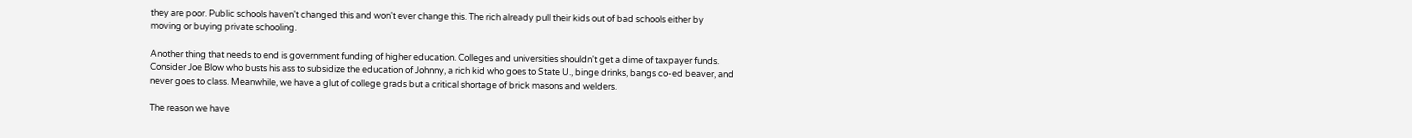they are poor. Public schools haven't changed this and won't ever change this. The rich already pull their kids out of bad schools either by moving or buying private schooling.

Another thing that needs to end is government funding of higher education. Colleges and universities shouldn't get a dime of taxpayer funds. Consider Joe Blow who busts his ass to subsidize the education of Johnny, a rich kid who goes to State U., binge drinks, bangs co-ed beaver, and never goes to class. Meanwhile, we have a glut of college grads but a critical shortage of brick masons and welders.

The reason we have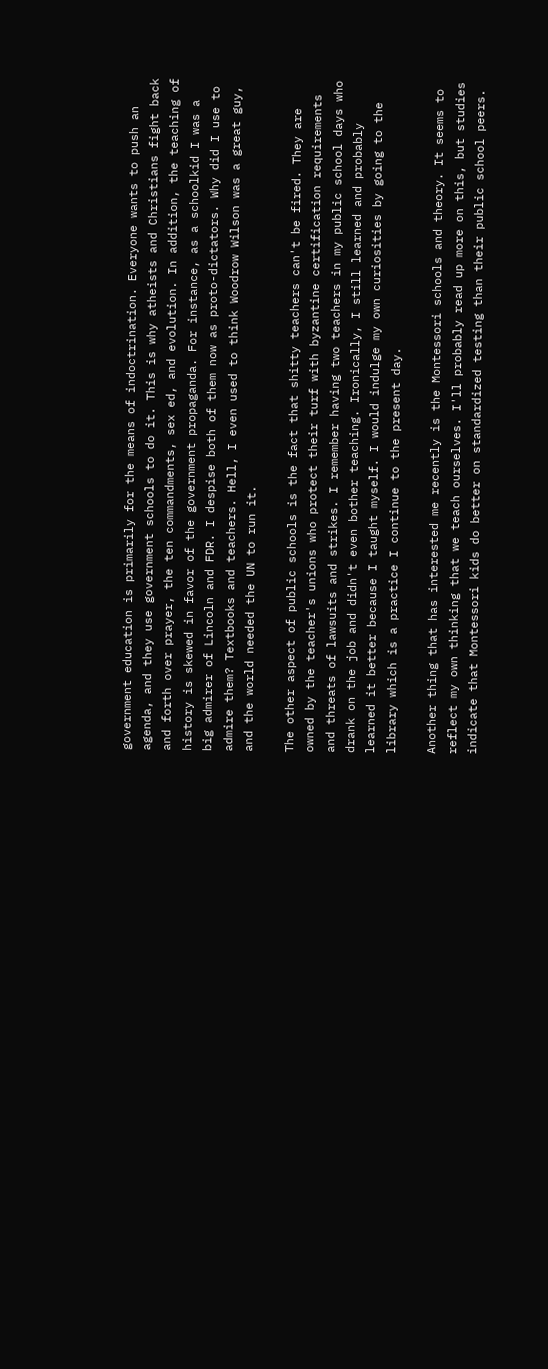government education is primarily for the means of indoctrination. Everyone wants to push an agenda, and they use government schools to do it. This is why atheists and Christians fight back and forth over prayer, the ten commandments, sex ed, and evolution. In addition, the teaching of history is skewed in favor of the government propaganda. For instance, as a schoolkid I was a big admirer of Lincoln and FDR. I despise both of them now as proto-dictators. Why did I use to admire them? Textbooks and teachers. Hell, I even used to think Woodrow Wilson was a great guy, and the world needed the UN to run it.

The other aspect of public schools is the fact that shitty teachers can't be fired. They are owned by the teacher's unions who protect their turf with byzantine certification requirements and threats of lawsuits and strikes. I remember having two teachers in my public school days who drank on the job and didn't even bother teaching. Ironically, I still learned and probably learned it better because I taught myself. I would indulge my own curiosities by going to the library which is a practice I continue to the present day.

Another thing that has interested me recently is the Montessori schools and theory. It seems to reflect my own thinking that we teach ourselves. I'll probably read up more on this, but studies indicate that Montessori kids do better on standardized testing than their public school peers.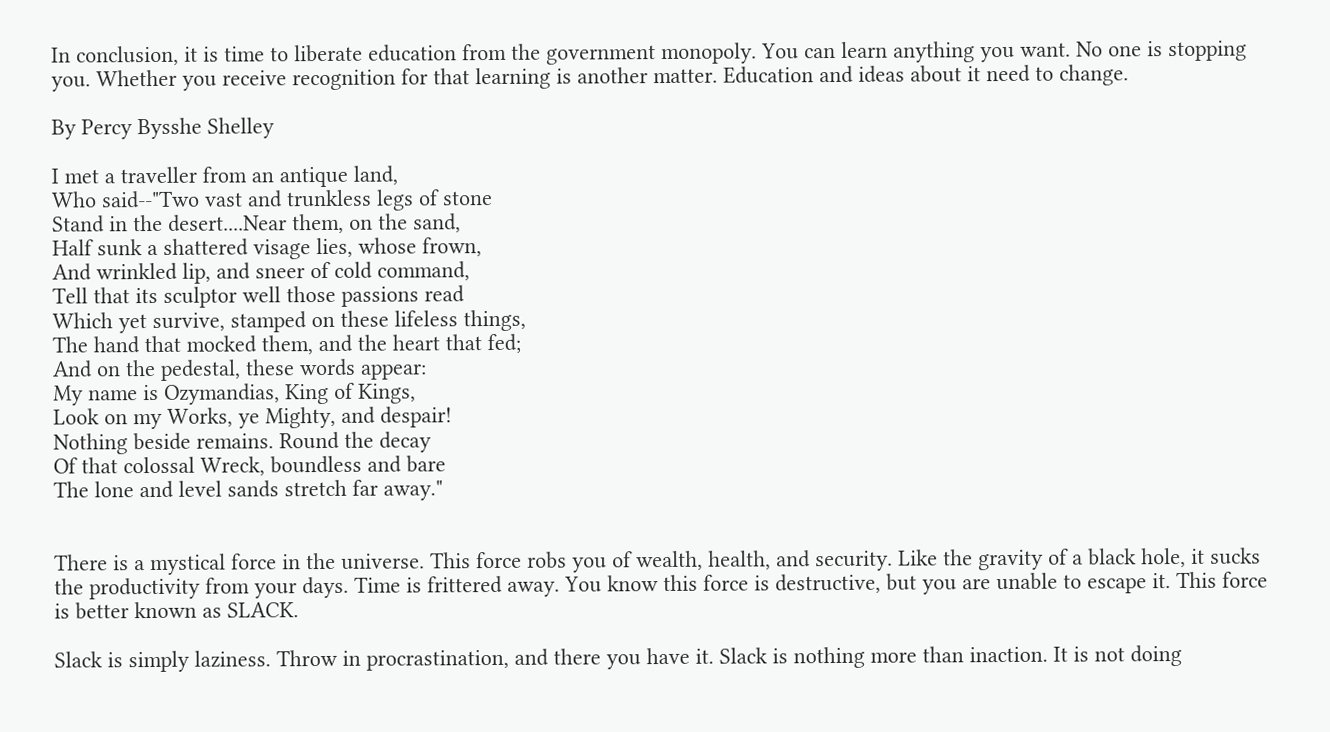In conclusion, it is time to liberate education from the government monopoly. You can learn anything you want. No one is stopping you. Whether you receive recognition for that learning is another matter. Education and ideas about it need to change.

By Percy Bysshe Shelley

I met a traveller from an antique land,
Who said--"Two vast and trunkless legs of stone
Stand in the desert....Near them, on the sand,
Half sunk a shattered visage lies, whose frown,
And wrinkled lip, and sneer of cold command,
Tell that its sculptor well those passions read
Which yet survive, stamped on these lifeless things,
The hand that mocked them, and the heart that fed;
And on the pedestal, these words appear:
My name is Ozymandias, King of Kings,
Look on my Works, ye Mighty, and despair!
Nothing beside remains. Round the decay
Of that colossal Wreck, boundless and bare
The lone and level sands stretch far away."


There is a mystical force in the universe. This force robs you of wealth, health, and security. Like the gravity of a black hole, it sucks the productivity from your days. Time is frittered away. You know this force is destructive, but you are unable to escape it. This force is better known as SLACK.

Slack is simply laziness. Throw in procrastination, and there you have it. Slack is nothing more than inaction. It is not doing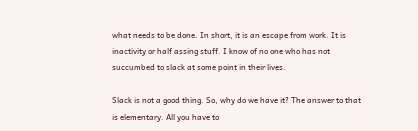what needs to be done. In short, it is an escape from work. It is inactivity or half assing stuff. I know of no one who has not succumbed to slack at some point in their lives.

Slack is not a good thing. So, why do we have it? The answer to that is elementary. All you have to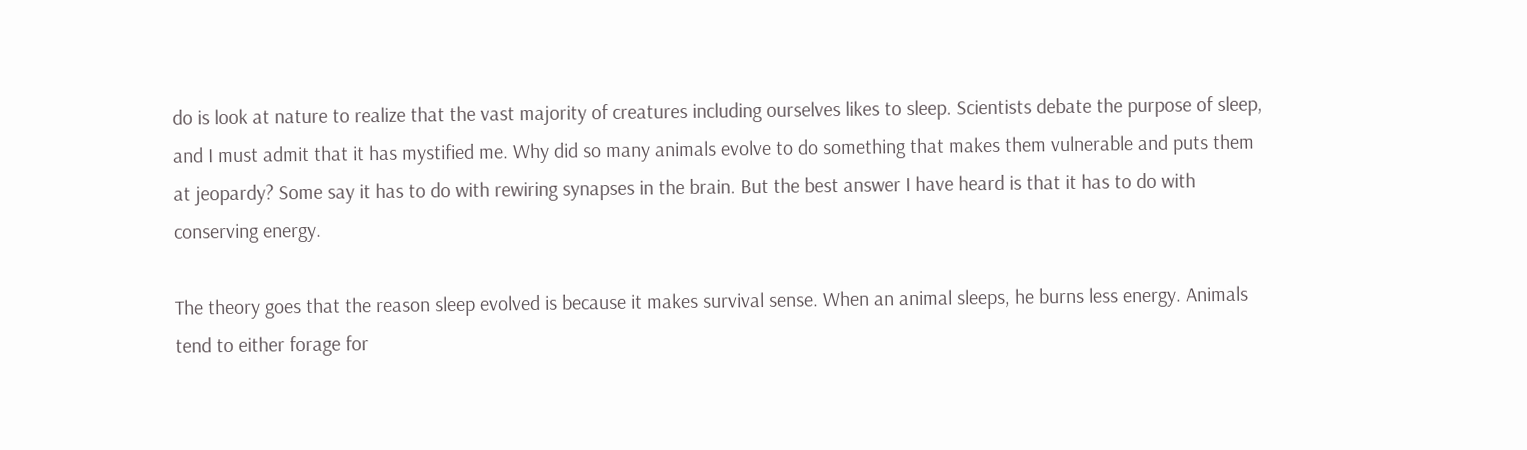do is look at nature to realize that the vast majority of creatures including ourselves likes to sleep. Scientists debate the purpose of sleep, and I must admit that it has mystified me. Why did so many animals evolve to do something that makes them vulnerable and puts them at jeopardy? Some say it has to do with rewiring synapses in the brain. But the best answer I have heard is that it has to do with conserving energy.

The theory goes that the reason sleep evolved is because it makes survival sense. When an animal sleeps, he burns less energy. Animals tend to either forage for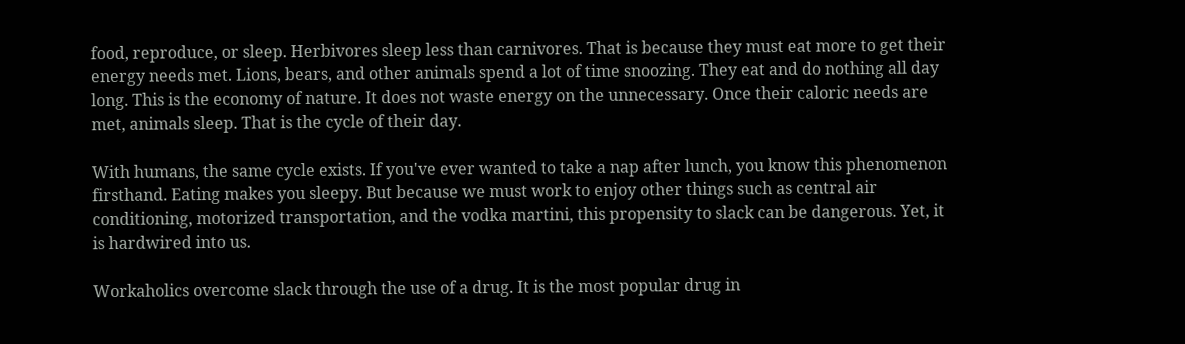food, reproduce, or sleep. Herbivores sleep less than carnivores. That is because they must eat more to get their energy needs met. Lions, bears, and other animals spend a lot of time snoozing. They eat and do nothing all day long. This is the economy of nature. It does not waste energy on the unnecessary. Once their caloric needs are met, animals sleep. That is the cycle of their day.

With humans, the same cycle exists. If you've ever wanted to take a nap after lunch, you know this phenomenon firsthand. Eating makes you sleepy. But because we must work to enjoy other things such as central air conditioning, motorized transportation, and the vodka martini, this propensity to slack can be dangerous. Yet, it is hardwired into us.

Workaholics overcome slack through the use of a drug. It is the most popular drug in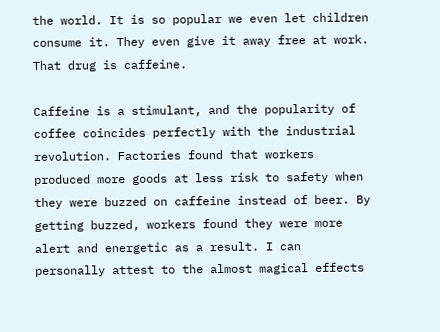the world. It is so popular we even let children consume it. They even give it away free at work. That drug is caffeine.

Caffeine is a stimulant, and the popularity of coffee coincides perfectly with the industrial revolution. Factories found that workers produced more goods at less risk to safety when they were buzzed on caffeine instead of beer. By getting buzzed, workers found they were more alert and energetic as a result. I can personally attest to the almost magical effects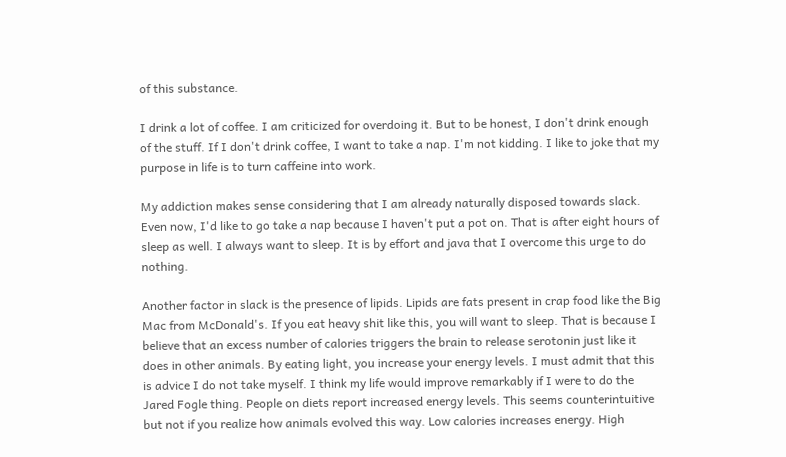of this substance.

I drink a lot of coffee. I am criticized for overdoing it. But to be honest, I don't drink enough of the stuff. If I don't drink coffee, I want to take a nap. I'm not kidding. I like to joke that my purpose in life is to turn caffeine into work.

My addiction makes sense considering that I am already naturally disposed towards slack. Even now, I'd like to go take a nap because I haven't put a pot on. That is after eight hours of sleep as well. I always want to sleep. It is by effort and java that I overcome this urge to do nothing.

Another factor in slack is the presence of lipids. Lipids are fats present in crap food like the Big Mac from McDonald's. If you eat heavy shit like this, you will want to sleep. That is because I believe that an excess number of calories triggers the brain to release serotonin just like it does in other animals. By eating light, you increase your energy levels. I must admit that this is advice I do not take myself. I think my life would improve remarkably if I were to do the Jared Fogle thing. People on diets report increased energy levels. This seems counterintuitive but not if you realize how animals evolved this way. Low calories increases energy. High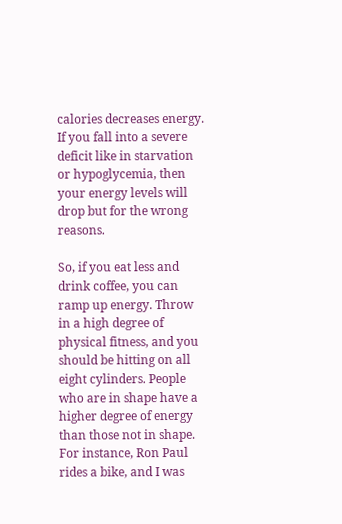calories decreases energy. If you fall into a severe deficit like in starvation or hypoglycemia, then your energy levels will drop but for the wrong reasons.

So, if you eat less and drink coffee, you can ramp up energy. Throw in a high degree of physical fitness, and you should be hitting on all eight cylinders. People who are in shape have a higher degree of energy than those not in shape. For instance, Ron Paul rides a bike, and I was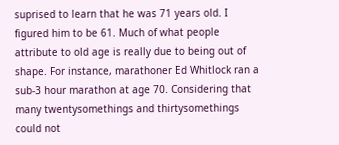suprised to learn that he was 71 years old. I figured him to be 61. Much of what people attribute to old age is really due to being out of shape. For instance, marathoner Ed Whitlock ran a sub-3 hour marathon at age 70. Considering that many twentysomethings and thirtysomethings could not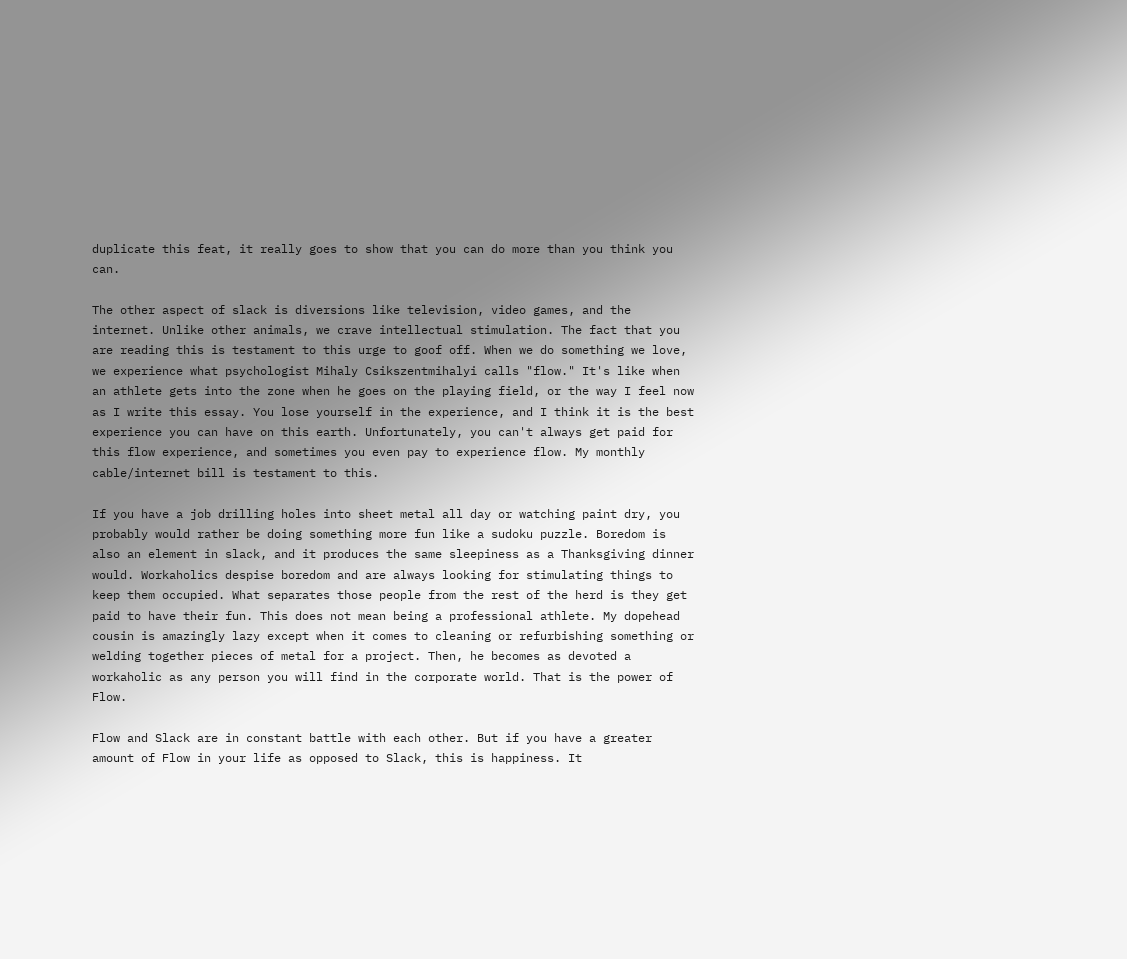duplicate this feat, it really goes to show that you can do more than you think you can.

The other aspect of slack is diversions like television, video games, and the internet. Unlike other animals, we crave intellectual stimulation. The fact that you are reading this is testament to this urge to goof off. When we do something we love, we experience what psychologist Mihaly Csikszentmihalyi calls "flow." It's like when an athlete gets into the zone when he goes on the playing field, or the way I feel now as I write this essay. You lose yourself in the experience, and I think it is the best experience you can have on this earth. Unfortunately, you can't always get paid for this flow experience, and sometimes you even pay to experience flow. My monthly cable/internet bill is testament to this.

If you have a job drilling holes into sheet metal all day or watching paint dry, you probably would rather be doing something more fun like a sudoku puzzle. Boredom is also an element in slack, and it produces the same sleepiness as a Thanksgiving dinner would. Workaholics despise boredom and are always looking for stimulating things to keep them occupied. What separates those people from the rest of the herd is they get paid to have their fun. This does not mean being a professional athlete. My dopehead cousin is amazingly lazy except when it comes to cleaning or refurbishing something or welding together pieces of metal for a project. Then, he becomes as devoted a workaholic as any person you will find in the corporate world. That is the power of Flow.

Flow and Slack are in constant battle with each other. But if you have a greater amount of Flow in your life as opposed to Slack, this is happiness. It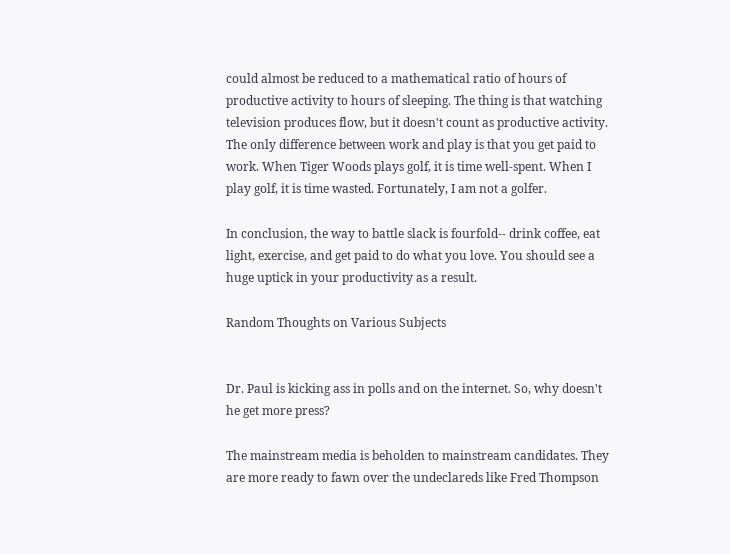could almost be reduced to a mathematical ratio of hours of productive activity to hours of sleeping. The thing is that watching television produces flow, but it doesn't count as productive activity. The only difference between work and play is that you get paid to work. When Tiger Woods plays golf, it is time well-spent. When I play golf, it is time wasted. Fortunately, I am not a golfer.

In conclusion, the way to battle slack is fourfold-- drink coffee, eat light, exercise, and get paid to do what you love. You should see a huge uptick in your productivity as a result.

Random Thoughts on Various Subjects


Dr. Paul is kicking ass in polls and on the internet. So, why doesn't he get more press?

The mainstream media is beholden to mainstream candidates. They are more ready to fawn over the undeclareds like Fred Thompson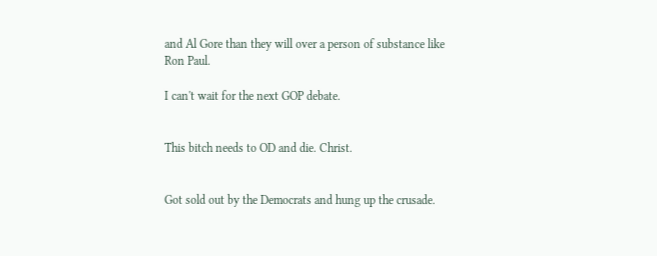and Al Gore than they will over a person of substance like Ron Paul.

I can't wait for the next GOP debate.


This bitch needs to OD and die. Christ.


Got sold out by the Democrats and hung up the crusade.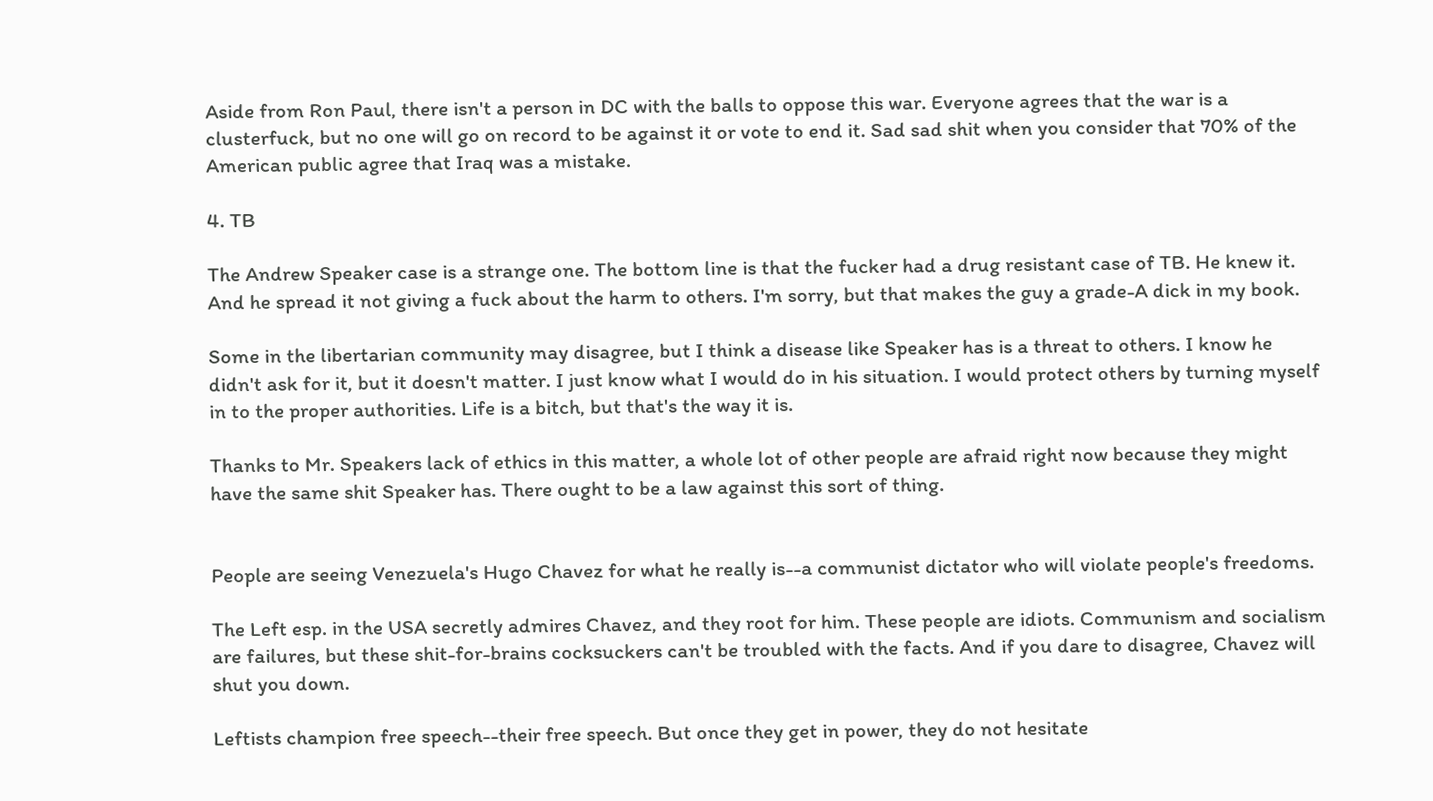Aside from Ron Paul, there isn't a person in DC with the balls to oppose this war. Everyone agrees that the war is a clusterfuck, but no one will go on record to be against it or vote to end it. Sad sad shit when you consider that 70% of the American public agree that Iraq was a mistake.

4. TB

The Andrew Speaker case is a strange one. The bottom line is that the fucker had a drug resistant case of TB. He knew it. And he spread it not giving a fuck about the harm to others. I'm sorry, but that makes the guy a grade-A dick in my book.

Some in the libertarian community may disagree, but I think a disease like Speaker has is a threat to others. I know he didn't ask for it, but it doesn't matter. I just know what I would do in his situation. I would protect others by turning myself in to the proper authorities. Life is a bitch, but that's the way it is.

Thanks to Mr. Speakers lack of ethics in this matter, a whole lot of other people are afraid right now because they might have the same shit Speaker has. There ought to be a law against this sort of thing.


People are seeing Venezuela's Hugo Chavez for what he really is--a communist dictator who will violate people's freedoms.

The Left esp. in the USA secretly admires Chavez, and they root for him. These people are idiots. Communism and socialism are failures, but these shit-for-brains cocksuckers can't be troubled with the facts. And if you dare to disagree, Chavez will shut you down.

Leftists champion free speech--their free speech. But once they get in power, they do not hesitate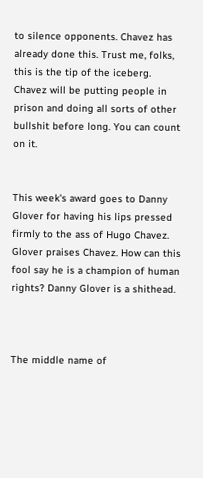to silence opponents. Chavez has already done this. Trust me, folks, this is the tip of the iceberg. Chavez will be putting people in prison and doing all sorts of other bullshit before long. You can count on it.


This week's award goes to Danny Glover for having his lips pressed firmly to the ass of Hugo Chavez. Glover praises Chavez. How can this fool say he is a champion of human rights? Danny Glover is a shithead.



The middle name of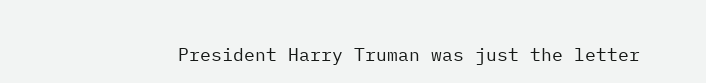President Harry Truman was just the letter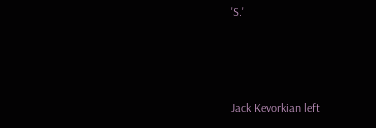'S.'



Jack Kevorkian left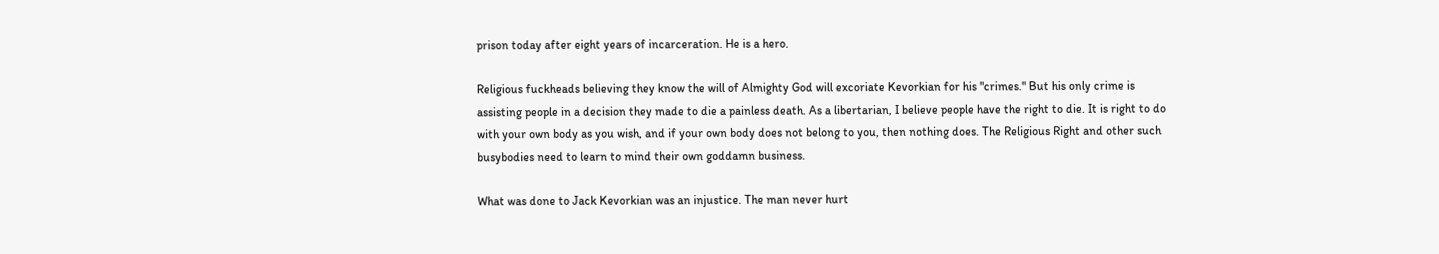prison today after eight years of incarceration. He is a hero.

Religious fuckheads believing they know the will of Almighty God will excoriate Kevorkian for his "crimes." But his only crime is assisting people in a decision they made to die a painless death. As a libertarian, I believe people have the right to die. It is right to do with your own body as you wish, and if your own body does not belong to you, then nothing does. The Religious Right and other such busybodies need to learn to mind their own goddamn business.

What was done to Jack Kevorkian was an injustice. The man never hurt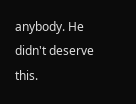anybody. He didn't deserve this.